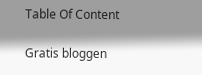Table Of Content

Gratis bloggen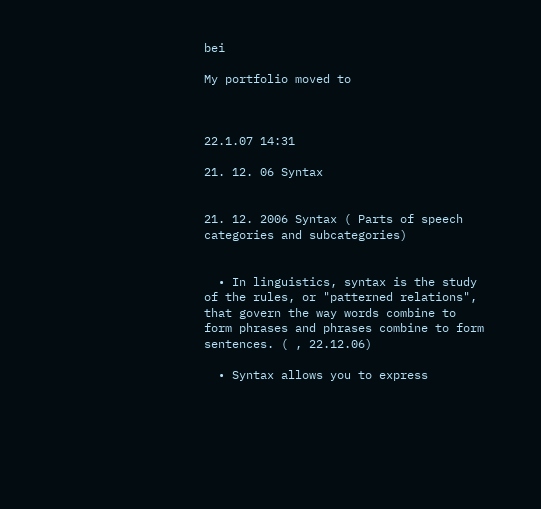bei

My portfolio moved to



22.1.07 14:31

21. 12. 06 Syntax


21. 12. 2006 Syntax ( Parts of speech categories and subcategories)


  • In linguistics, syntax is the study of the rules, or "patterned relations", that govern the way words combine to form phrases and phrases combine to form sentences. ( , 22.12.06)

  • Syntax allows you to express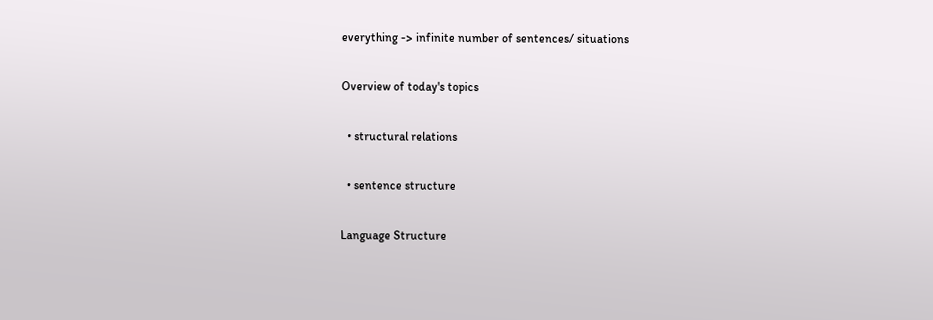everything -> infinite number of sentences/ situations

Overview of today's topics

  • structural relations

  • sentence structure

Language Structure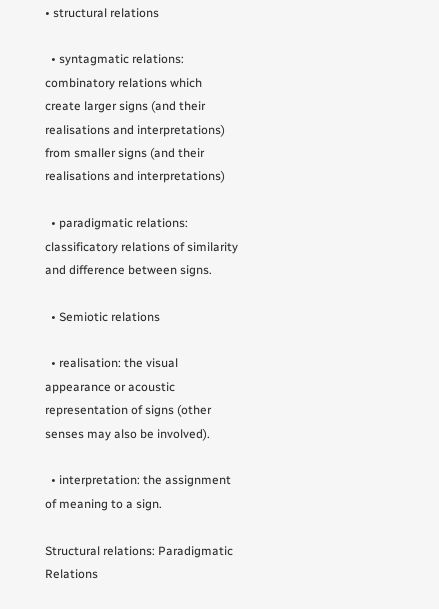• structural relations

  • syntagmatic relations: combinatory relations which create larger signs (and their realisations and interpretations) from smaller signs (and their realisations and interpretations)

  • paradigmatic relations: classificatory relations of similarity and difference between signs.

  • Semiotic relations

  • realisation: the visual appearance or acoustic representation of signs (other senses may also be involved).

  • interpretation: the assignment of meaning to a sign.

Structural relations: Paradigmatic Relations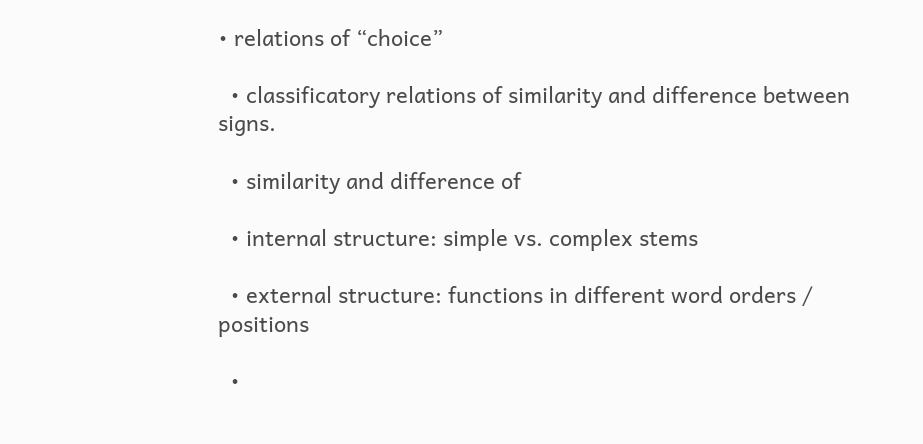• relations of “choice”

  • classificatory relations of similarity and difference between signs.

  • similarity and difference of

  • internal structure: simple vs. complex stems

  • external structure: functions in different word orders / positions

  •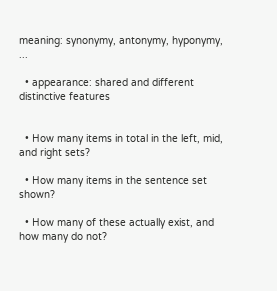meaning: synonymy, antonymy, hyponymy, ...

  • appearance: shared and different distinctive features


  • How many items in total in the left, mid, and right sets?

  • How many items in the sentence set shown?

  • How many of these actually exist, and how many do not?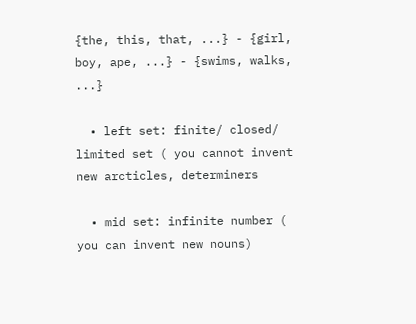{the, this, that, ...} - {girl, boy, ape, ...} - {swims, walks, ...}

  • left set: finite/ closed/ limited set ( you cannot invent new arcticles, determiners

  • mid set: infinite number ( you can invent new nouns)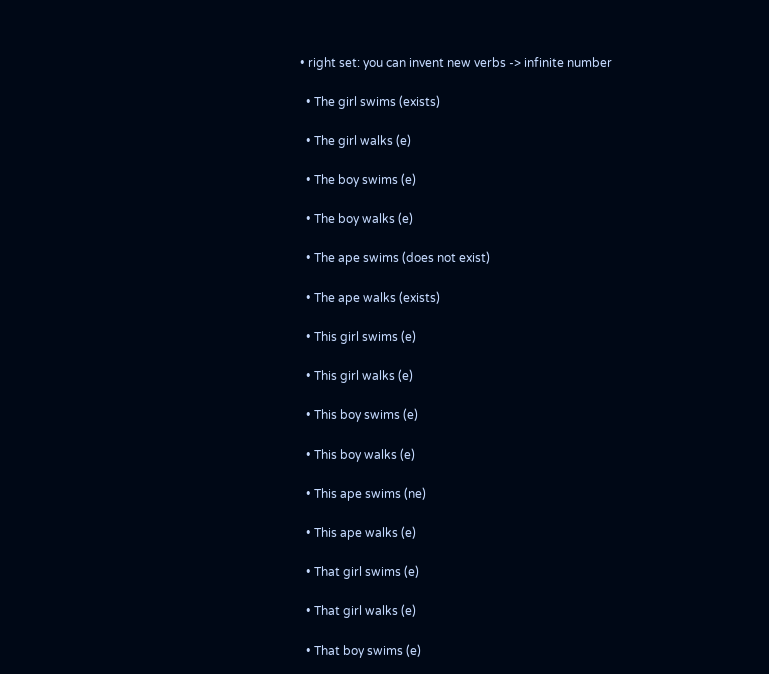• right set: you can invent new verbs -> infinite number

  • The girl swims (exists)

  • The girl walks (e)

  • The boy swims (e)

  • The boy walks (e)

  • The ape swims (does not exist)

  • The ape walks (exists)

  • This girl swims (e)

  • This girl walks (e)

  • This boy swims (e)

  • This boy walks (e)

  • This ape swims (ne)

  • This ape walks (e)

  • That girl swims (e)

  • That girl walks (e)

  • That boy swims (e)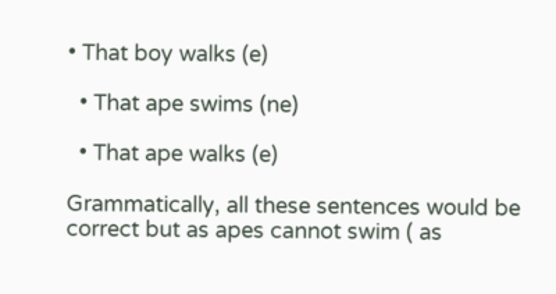• That boy walks (e)

  • That ape swims (ne)

  • That ape walks (e)

Grammatically, all these sentences would be correct but as apes cannot swim ( as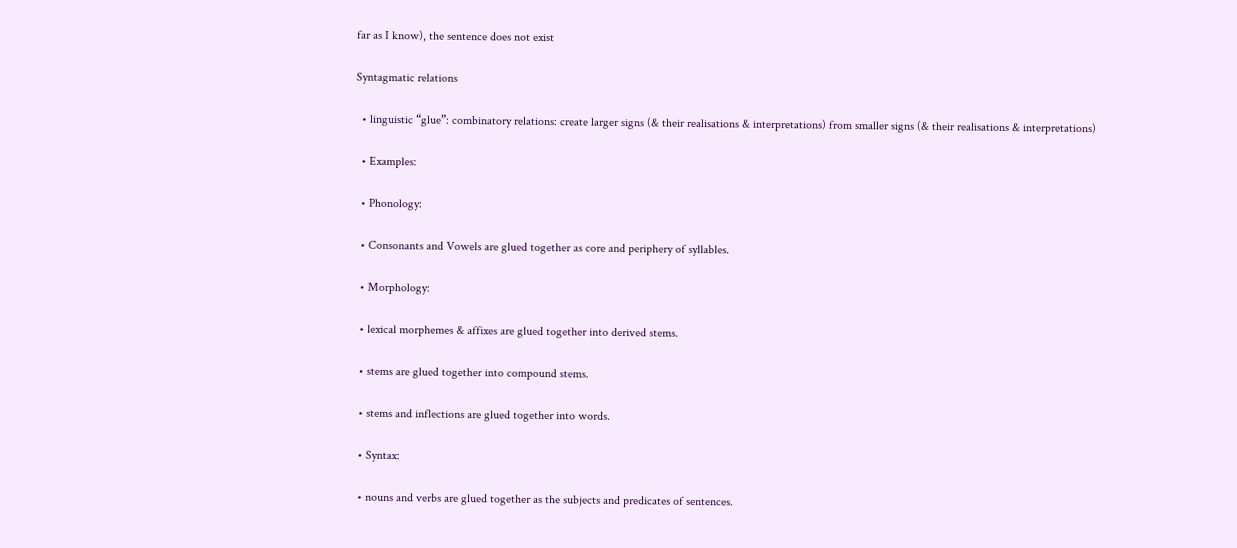far as I know), the sentence does not exist

Syntagmatic relations

  • linguistic “glue”: combinatory relations: create larger signs (& their realisations & interpretations) from smaller signs (& their realisations & interpretations)

  • Examples:

  • Phonology:

  • Consonants and Vowels are glued together as core and periphery of syllables.

  • Morphology:

  • lexical morphemes & affixes are glued together into derived stems.

  • stems are glued together into compound stems.

  • stems and inflections are glued together into words.

  • Syntax:

  • nouns and verbs are glued together as the subjects and predicates of sentences.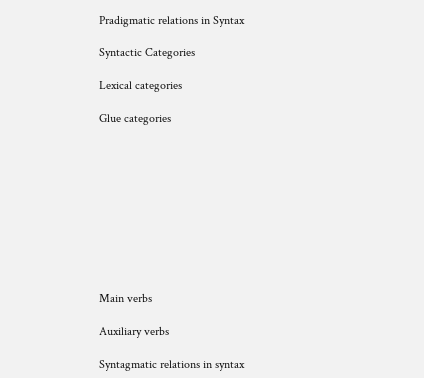Pradigmatic relations in Syntax

Syntactic Categories

Lexical categories

Glue categories










Main verbs

Auxiliary verbs

Syntagmatic relations in syntax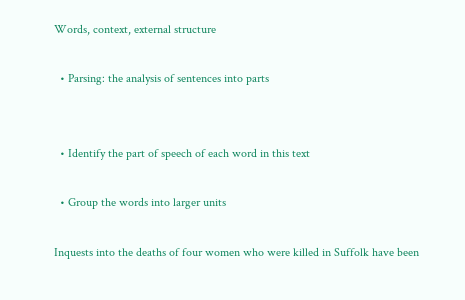Words, context, external structure

  • Parsing: the analysis of sentences into parts


  • Identify the part of speech of each word in this text

  • Group the words into larger units

Inquests into the deaths of four women who were killed in Suffolk have been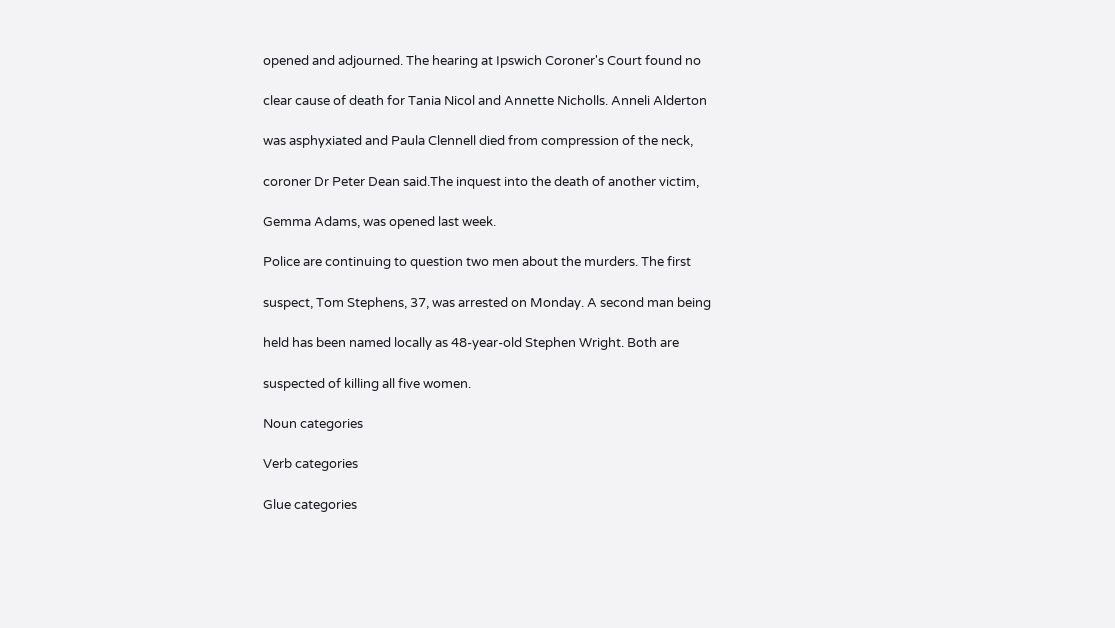opened and adjourned. The hearing at Ipswich Coroner's Court found no

clear cause of death for Tania Nicol and Annette Nicholls. Anneli Alderton

was asphyxiated and Paula Clennell died from compression of the neck,

coroner Dr Peter Dean said.The inquest into the death of another victim,

Gemma Adams, was opened last week.

Police are continuing to question two men about the murders. The first

suspect, Tom Stephens, 37, was arrested on Monday. A second man being

held has been named locally as 48-year-old Stephen Wright. Both are

suspected of killing all five women.

Noun categories

Verb categories

Glue categories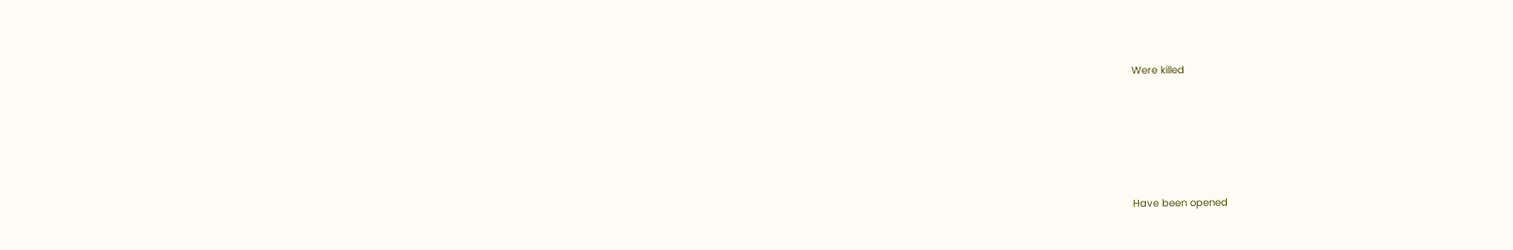Were killed






Have been opened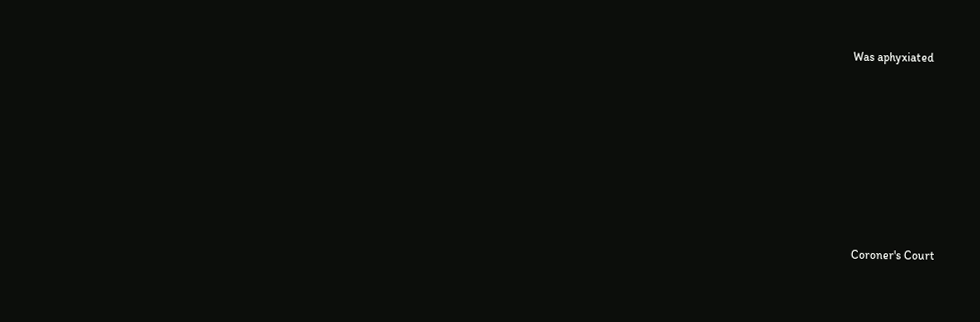Was aphyxiated







Coroner's Court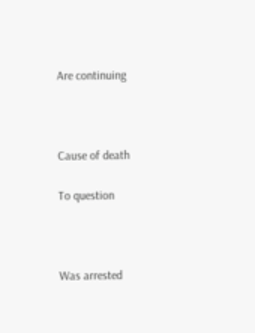Are continuing



Cause of death

To question



Was arrested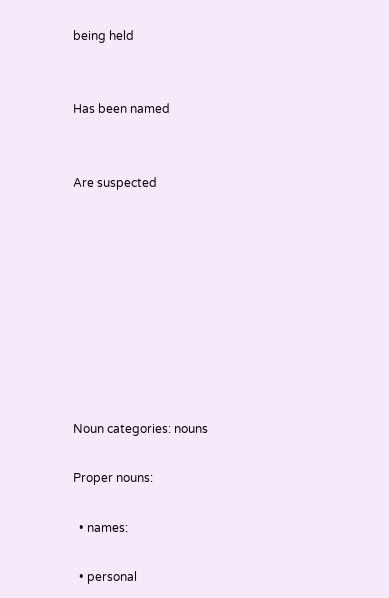being held


Has been named


Are suspected









Noun categories: nouns

Proper nouns:

  • names:

  • personal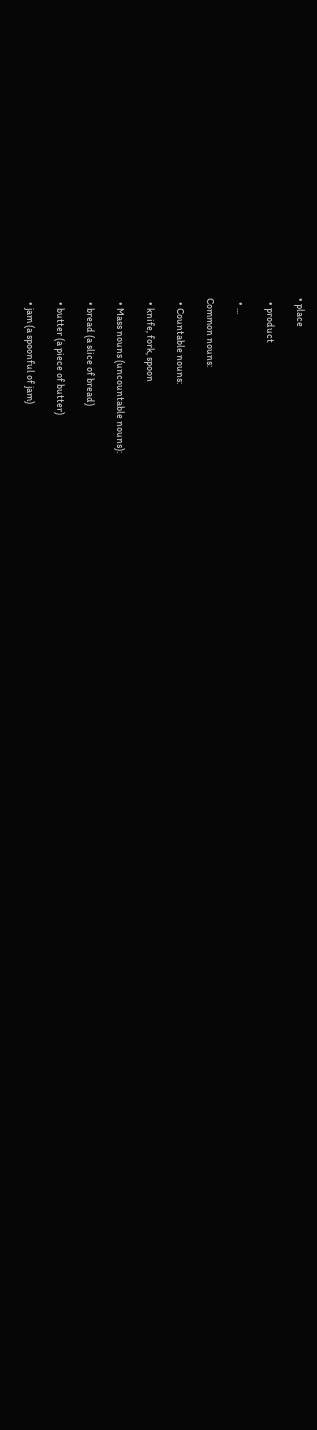• place

  • product

  • ...

Common nouns:

  • Countable nouns:

  • knife, fork, spoon

  • Mass nouns (uncountable nouns):

  • bread (a slice of bread)

  • butter (a piece of butter)

  • jam (a spoonful of jam)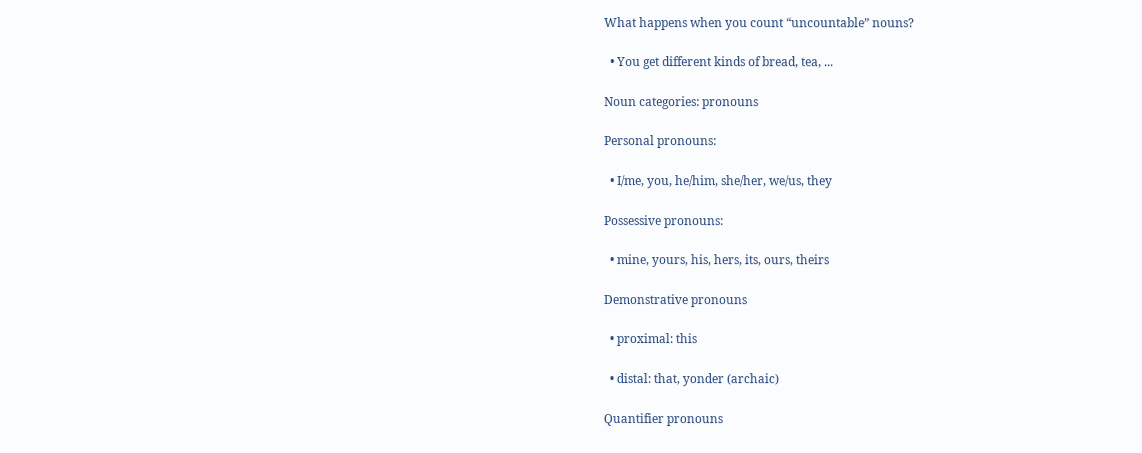What happens when you count “uncountable” nouns?

  • You get different kinds of bread, tea, ...

Noun categories: pronouns

Personal pronouns:

  • I/me, you, he/him, she/her, we/us, they

Possessive pronouns:

  • mine, yours, his, hers, its, ours, theirs

Demonstrative pronouns

  • proximal: this

  • distal: that, yonder (archaic)

Quantifier pronouns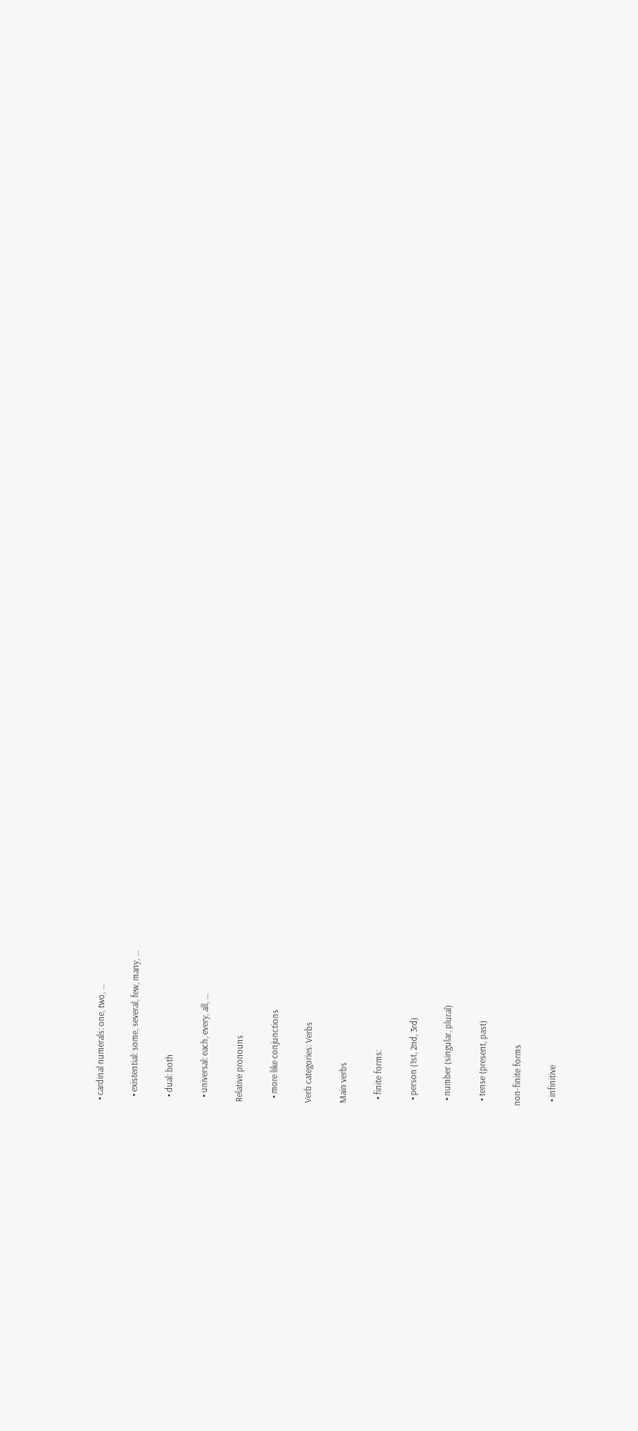• cardinal numerals: one, two, ...

  • existential: some, several, few, many, ...

  • dual: both

  • universal: each, every, all, ...

Relative pronouns

  • more like conjunctions

Verb categories: Verbs

Main verbs

  • finite forms:

  • person (1st, 2nd, 3rd)

  • number (singular, plural)

  • tense (present, past)

non-finite forms

  • infinitive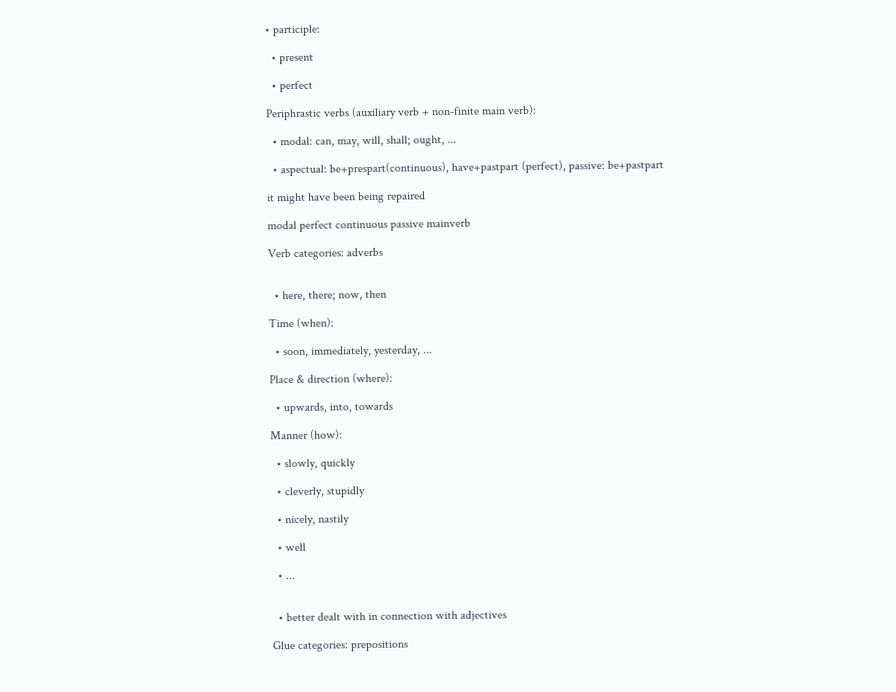• participle:

  • present

  • perfect

Periphrastic verbs (auxiliary verb + non-finite main verb):

  • modal: can, may, will, shall; ought, ...

  • aspectual: be+prespart(continuous), have+pastpart (perfect), passive: be+pastpart

it might have been being repaired

modal perfect continuous passive mainverb

Verb categories: adverbs


  • here, there; now, then

Time (when):

  • soon, immediately, yesterday, ...

Place & direction (where):

  • upwards, into, towards

Manner (how):

  • slowly, quickly

  • cleverly, stupidly

  • nicely, nastily

  • well

  • ...


  • better dealt with in connection with adjectives

Glue categories: prepositions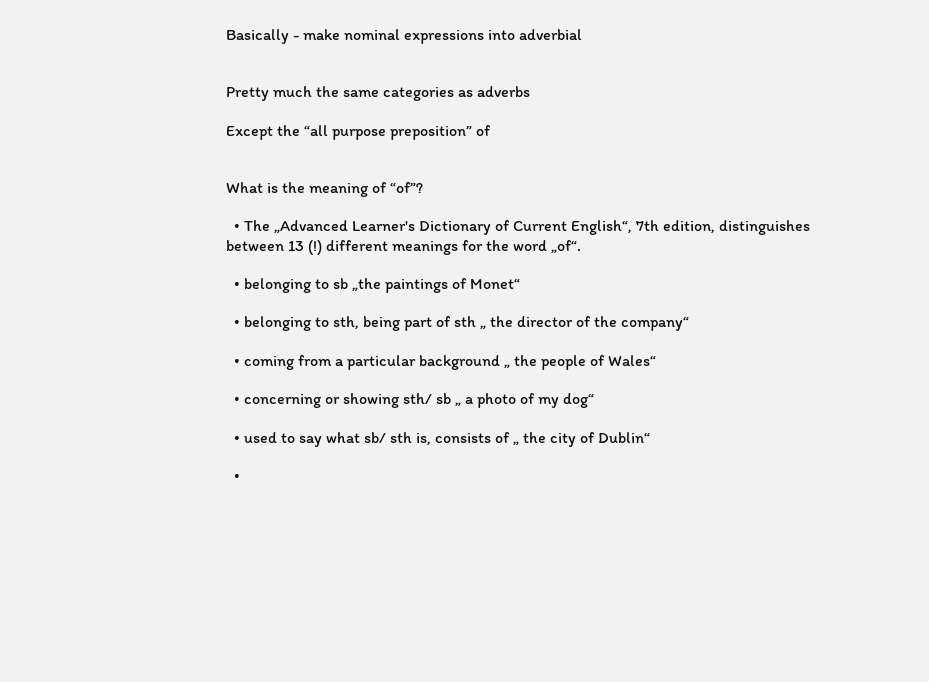Basically - make nominal expressions into adverbial


Pretty much the same categories as adverbs

Except the “all purpose preposition” of


What is the meaning of “of”?

  • The „Advanced Learner's Dictionary of Current English“, 7th edition, distinguishes between 13 (!) different meanings for the word „of“.

  • belonging to sb „the paintings of Monet“

  • belonging to sth, being part of sth „ the director of the company“

  • coming from a particular background „ the people of Wales“

  • concerning or showing sth/ sb „ a photo of my dog“

  • used to say what sb/ sth is, consists of „ the city of Dublin“

  •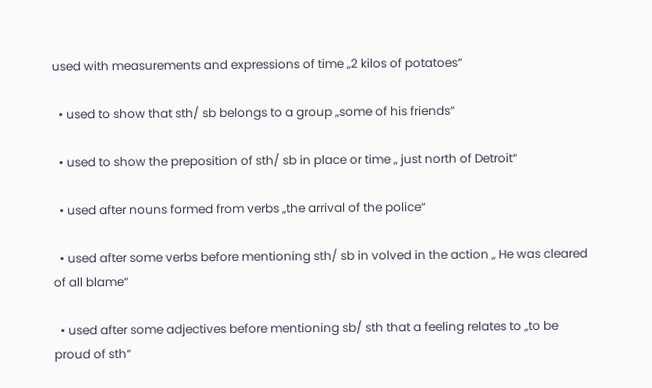used with measurements and expressions of time „2 kilos of potatoes“

  • used to show that sth/ sb belongs to a group „some of his friends“

  • used to show the preposition of sth/ sb in place or time „ just north of Detroit“

  • used after nouns formed from verbs „the arrival of the police“

  • used after some verbs before mentioning sth/ sb in volved in the action „ He was cleared of all blame“

  • used after some adjectives before mentioning sb/ sth that a feeling relates to „to be proud of sth“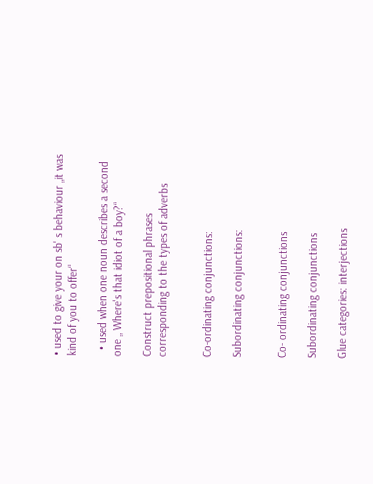• used to give your on sb' s behaviour „it was kind of you to offer“

  • used when one noun describes a second one „ Where's that idiot of a boy?“

Construct prepositional phrases corresponding to the types of adverbs


Co-ordinating conjunctions:

Subordinating conjunctions:


Co- ordinating conjunctions

Subordinating conjunctions

Glue categories: interjections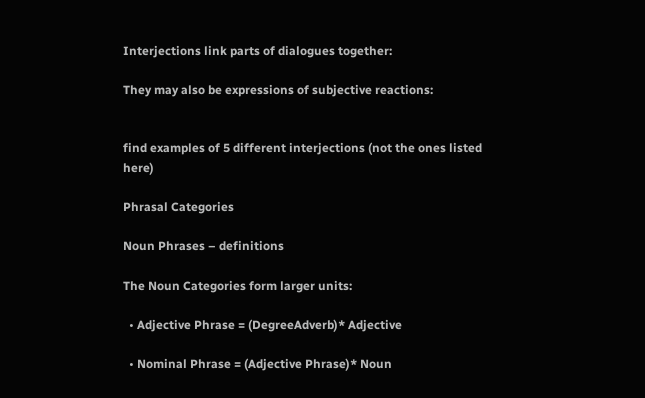Interjections link parts of dialogues together:

They may also be expressions of subjective reactions:


find examples of 5 different interjections (not the ones listed here)

Phrasal Categories

Noun Phrases – definitions

The Noun Categories form larger units:

  • Adjective Phrase = (DegreeAdverb)* Adjective

  • Nominal Phrase = (Adjective Phrase)* Noun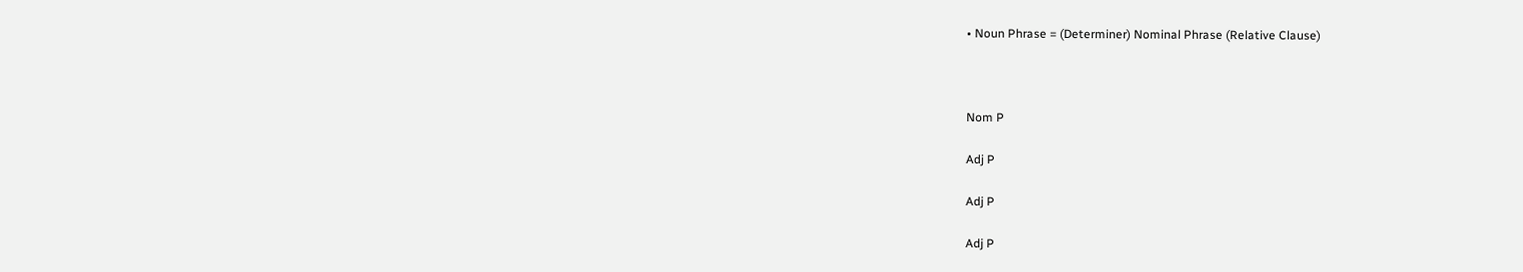• Noun Phrase = (Determiner) Nominal Phrase (Relative Clause)



Nom P

Adj P

Adj P

Adj P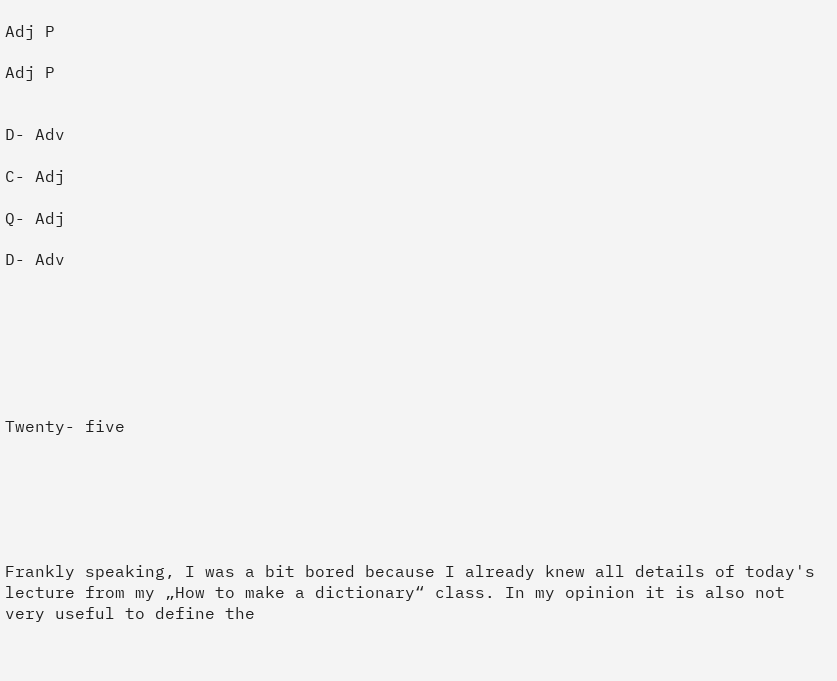Adj P

Adj P


D- Adv

C- Adj

Q- Adj

D- Adv







Twenty- five






Frankly speaking, I was a bit bored because I already knew all details of today's lecture from my „How to make a dictionary“ class. In my opinion it is also not very useful to define the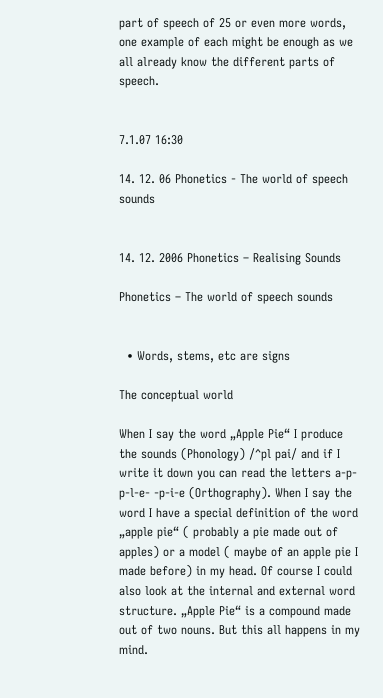part of speech of 25 or even more words, one example of each might be enough as we all already know the different parts of speech.


7.1.07 16:30

14. 12. 06 Phonetics - The world of speech sounds


14. 12. 2006 Phonetics – Realising Sounds

Phonetics – The world of speech sounds


  • Words, stems, etc are signs

The conceptual world

When I say the word „Apple Pie“ I produce the sounds (Phonology) /^pl pai/ and if I write it down you can read the letters a-p-p-l-e- -p-i-e (Orthography). When I say the word I have a special definition of the word „apple pie“ ( probably a pie made out of apples) or a model ( maybe of an apple pie I made before) in my head. Of course I could also look at the internal and external word structure. „Apple Pie“ is a compound made out of two nouns. But this all happens in my mind.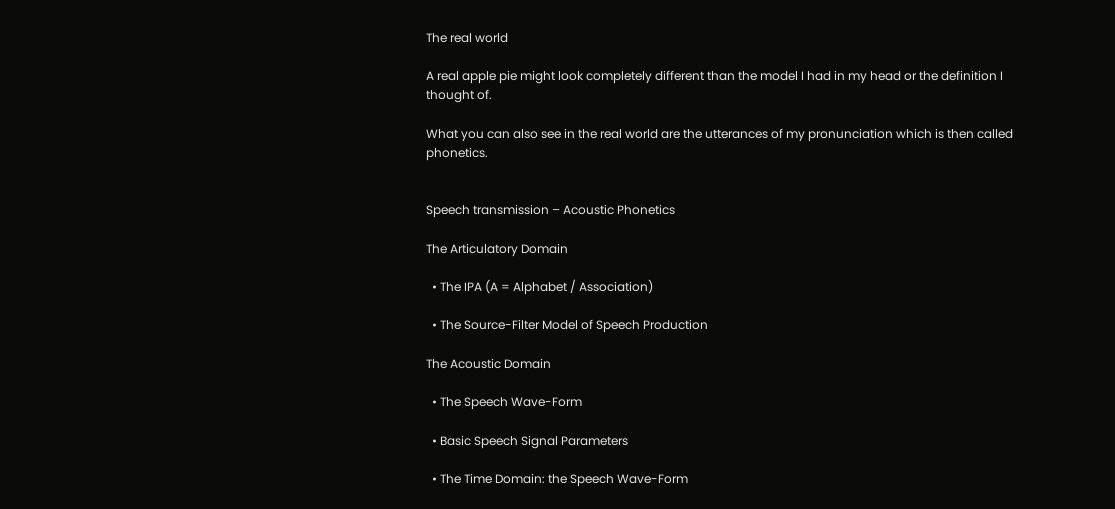The real world

A real apple pie might look completely different than the model I had in my head or the definition I thought of.

What you can also see in the real world are the utterances of my pronunciation which is then called phonetics.


Speech transmission – Acoustic Phonetics

The Articulatory Domain

  • The IPA (A = Alphabet / Association)

  • The Source-Filter Model of Speech Production

The Acoustic Domain

  • The Speech Wave-Form

  • Basic Speech Signal Parameters

  • The Time Domain: the Speech Wave-Form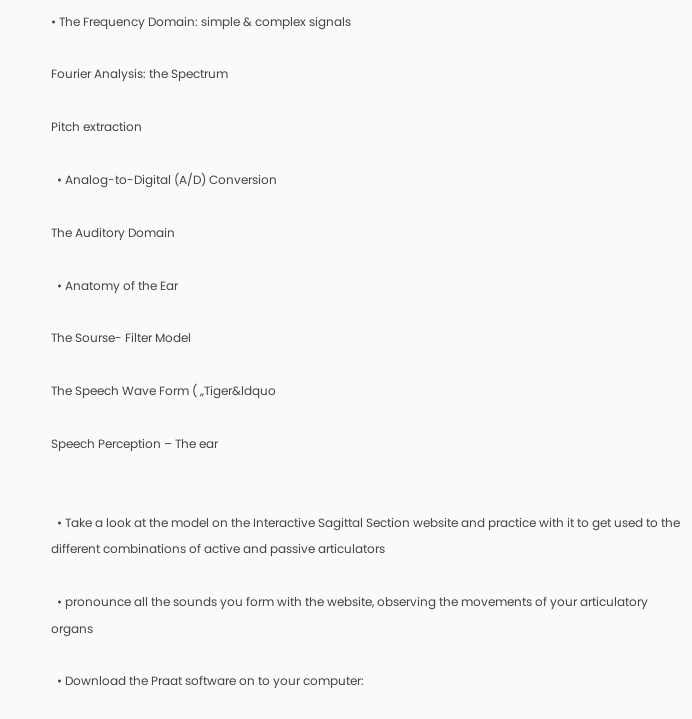• The Frequency Domain: simple & complex signals

Fourier Analysis: the Spectrum

Pitch extraction

  • Analog-to-Digital (A/D) Conversion

The Auditory Domain

  • Anatomy of the Ear

The Sourse- Filter Model

The Speech Wave Form ( „Tiger&ldquo

Speech Perception – The ear


  • Take a look at the model on the Interactive Sagittal Section website and practice with it to get used to the different combinations of active and passive articulators

  • pronounce all the sounds you form with the website, observing the movements of your articulatory organs

  • Download the Praat software on to your computer: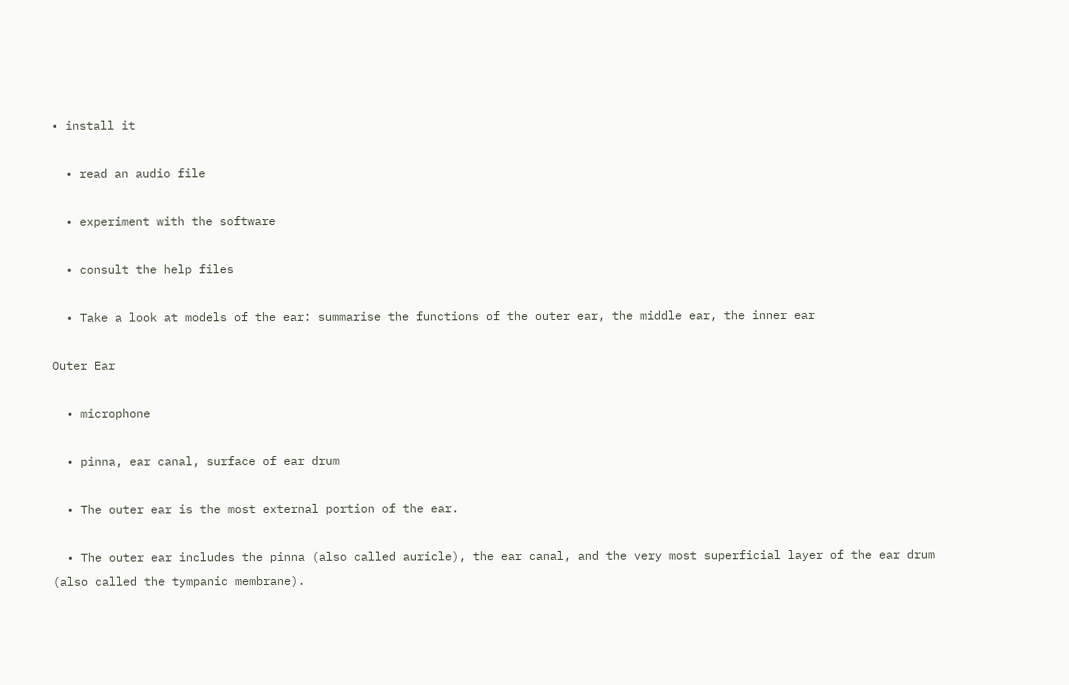• install it

  • read an audio file

  • experiment with the software

  • consult the help files

  • Take a look at models of the ear: summarise the functions of the outer ear, the middle ear, the inner ear

Outer Ear

  • microphone

  • pinna, ear canal, surface of ear drum

  • The outer ear is the most external portion of the ear.

  • The outer ear includes the pinna (also called auricle), the ear canal, and the very most superficial layer of the ear drum (also called the tympanic membrane).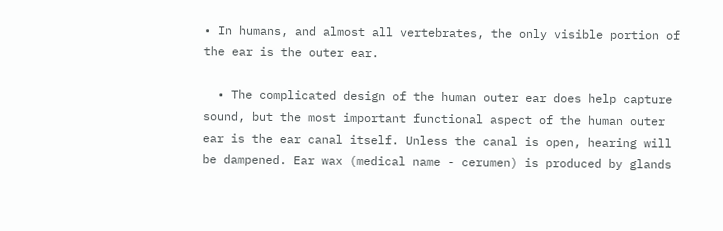• In humans, and almost all vertebrates, the only visible portion of the ear is the outer ear.

  • The complicated design of the human outer ear does help capture sound, but the most important functional aspect of the human outer ear is the ear canal itself. Unless the canal is open, hearing will be dampened. Ear wax (medical name - cerumen) is produced by glands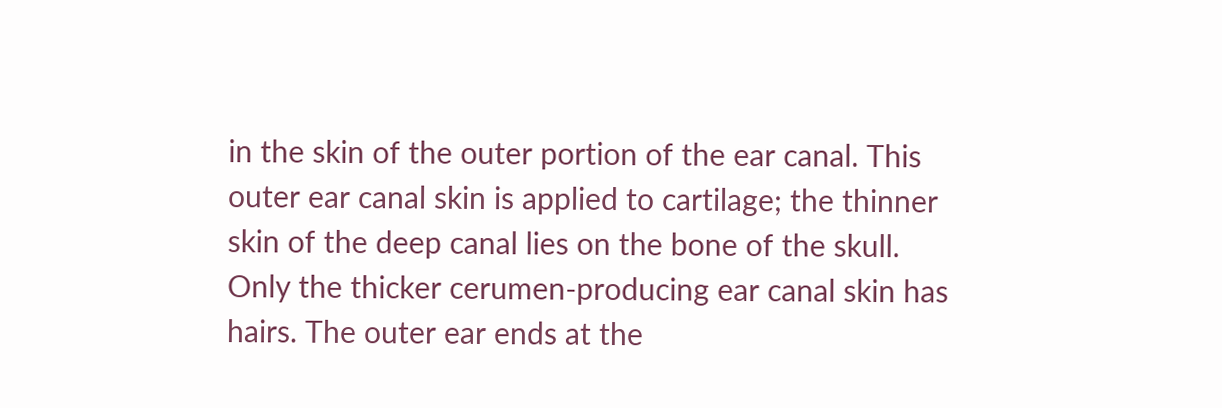in the skin of the outer portion of the ear canal. This outer ear canal skin is applied to cartilage; the thinner skin of the deep canal lies on the bone of the skull. Only the thicker cerumen-producing ear canal skin has hairs. The outer ear ends at the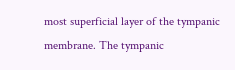most superficial layer of the tympanic membrane. The tympanic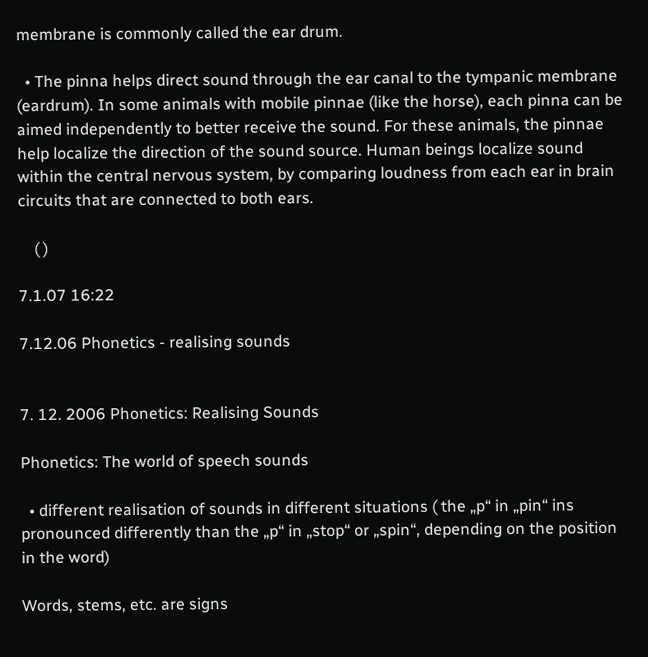membrane is commonly called the ear drum.

  • The pinna helps direct sound through the ear canal to the tympanic membrane (eardrum). In some animals with mobile pinnae (like the horse), each pinna can be aimed independently to better receive the sound. For these animals, the pinnae help localize the direction of the sound source. Human beings localize sound within the central nervous system, by comparing loudness from each ear in brain circuits that are connected to both ears.

    ( )

7.1.07 16:22

7.12.06 Phonetics - realising sounds


7. 12. 2006 Phonetics: Realising Sounds

Phonetics: The world of speech sounds

  • different realisation of sounds in different situations ( the „p“ in „pin“ ins pronounced differently than the „p“ in „stop“ or „spin“, depending on the position in the word)

Words, stems, etc. are signs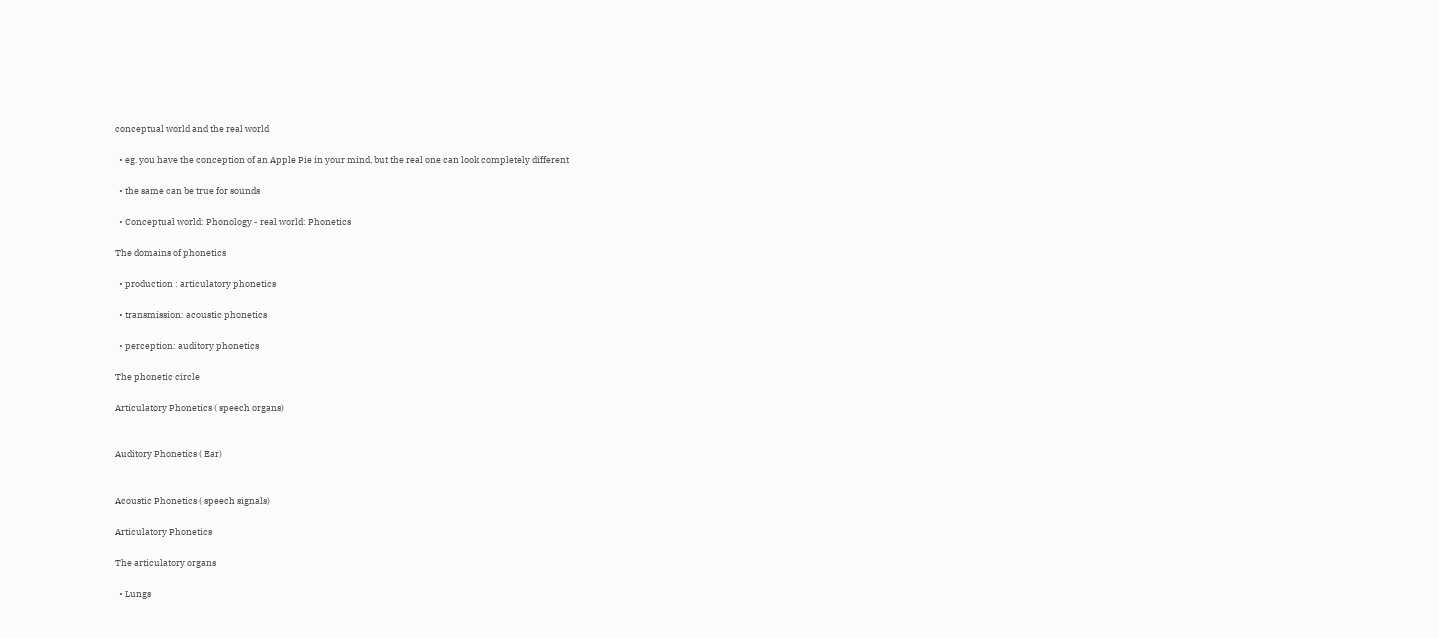conceptual world and the real world

  • eg. you have the conception of an Apple Pie in your mind, but the real one can look completely different

  • the same can be true for sounds

  • Conceptual world: Phonology - real world: Phonetics

The domains of phonetics

  • production : articulatory phonetics

  • transmission: acoustic phonetics

  • perception: auditory phonetics

The phonetic circle

Articulatory Phonetics ( speech organs)


Auditory Phonetics ( Ear)


Acoustic Phonetics ( speech signals)

Articulatory Phonetics

The articulatory organs

  • Lungs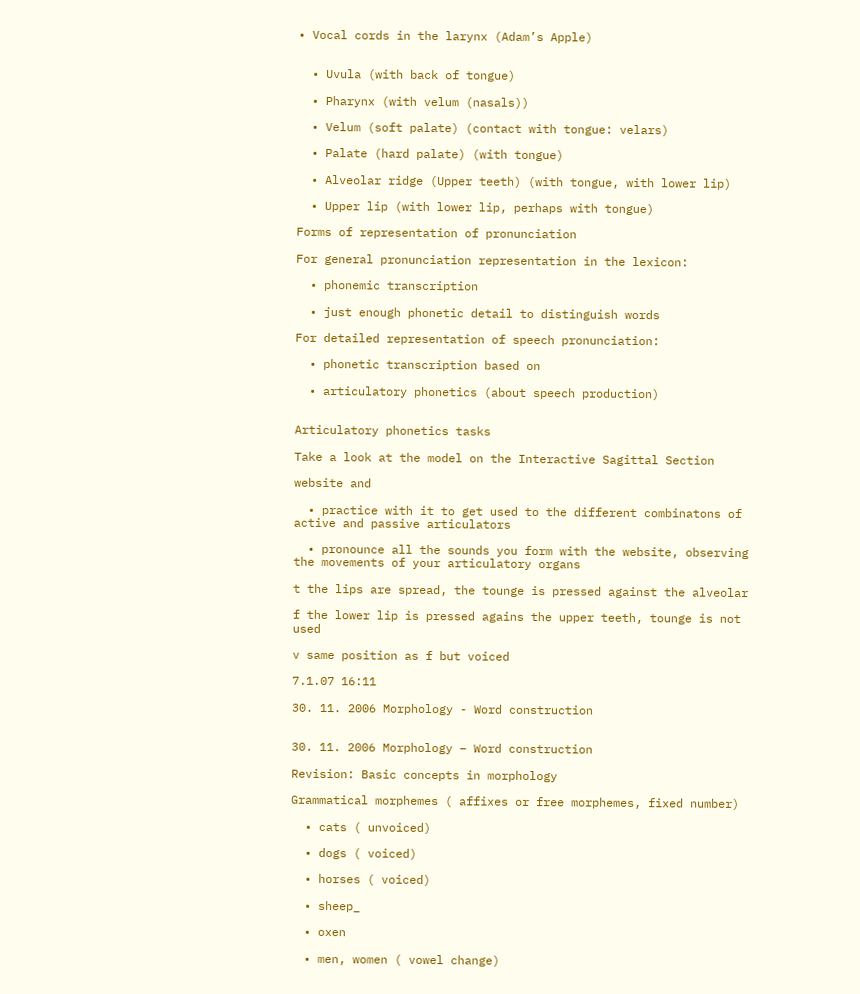• Vocal cords in the larynx (Adam’s Apple)


  • Uvula (with back of tongue)

  • Pharynx (with velum (nasals))

  • Velum (soft palate) (contact with tongue: velars)

  • Palate (hard palate) (with tongue)

  • Alveolar ridge (Upper teeth) (with tongue, with lower lip)

  • Upper lip (with lower lip, perhaps with tongue)

Forms of representation of pronunciation

For general pronunciation representation in the lexicon:

  • phonemic transcription

  • just enough phonetic detail to distinguish words

For detailed representation of speech pronunciation:

  • phonetic transcription based on

  • articulatory phonetics (about speech production)


Articulatory phonetics tasks

Take a look at the model on the Interactive Sagittal Section

website and

  • practice with it to get used to the different combinatons of active and passive articulators

  • pronounce all the sounds you form with the website, observing the movements of your articulatory organs

t the lips are spread, the tounge is pressed against the alveolar

f the lower lip is pressed agains the upper teeth, tounge is not used

v same position as f but voiced

7.1.07 16:11

30. 11. 2006 Morphology - Word construction


30. 11. 2006 Morphology – Word construction

Revision: Basic concepts in morphology

Grammatical morphemes ( affixes or free morphemes, fixed number)

  • cats ( unvoiced)

  • dogs ( voiced)

  • horses ( voiced)

  • sheep_

  • oxen

  • men, women ( vowel change)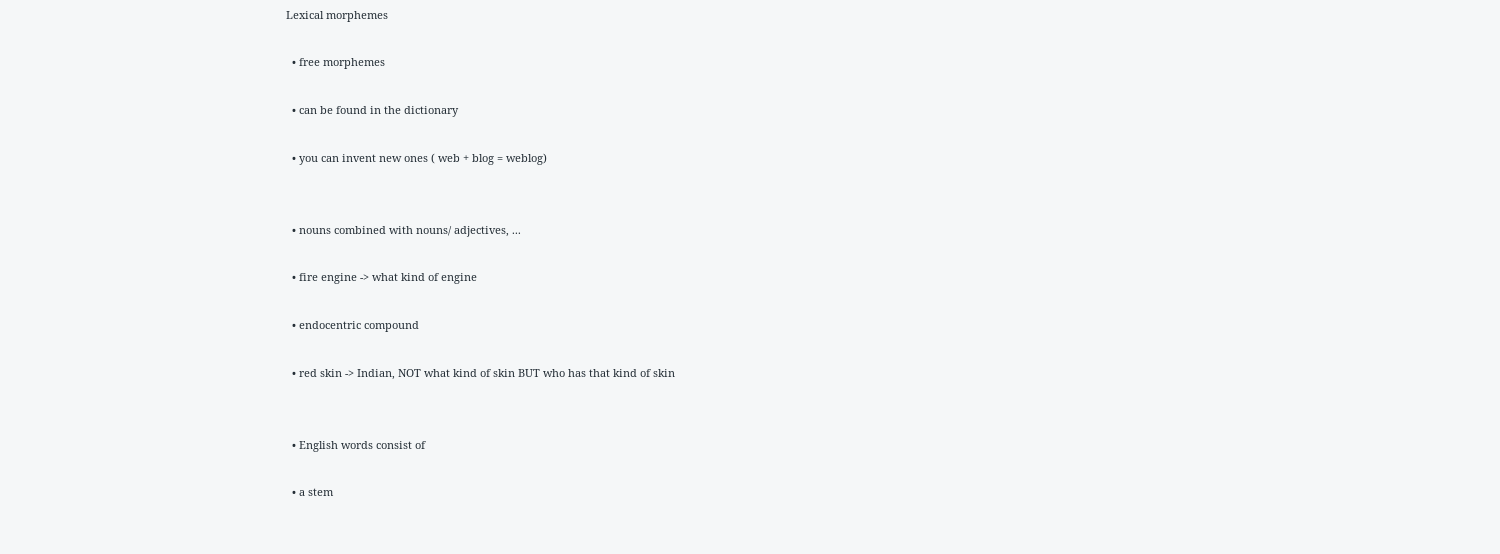Lexical morphemes

  • free morphemes

  • can be found in the dictionary

  • you can invent new ones ( web + blog = weblog)


  • nouns combined with nouns/ adjectives, ...

  • fire engine -> what kind of engine

  • endocentric compound

  • red skin -> Indian, NOT what kind of skin BUT who has that kind of skin


  • English words consist of

  • a stem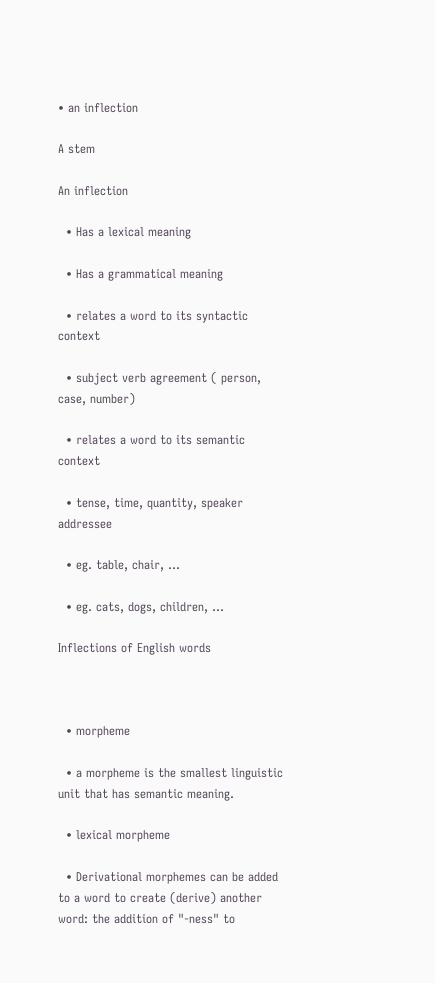• an inflection

A stem

An inflection

  • Has a lexical meaning

  • Has a grammatical meaning

  • relates a word to its syntactic context

  • subject verb agreement ( person, case, number)

  • relates a word to its semantic context

  • tense, time, quantity, speaker addressee

  • eg. table, chair, ...

  • eg. cats, dogs, children, ...

Inflections of English words



  • morpheme

  • a morpheme is the smallest linguistic unit that has semantic meaning.

  • lexical morpheme

  • Derivational morphemes can be added to a word to create (derive) another word: the addition of "-ness" to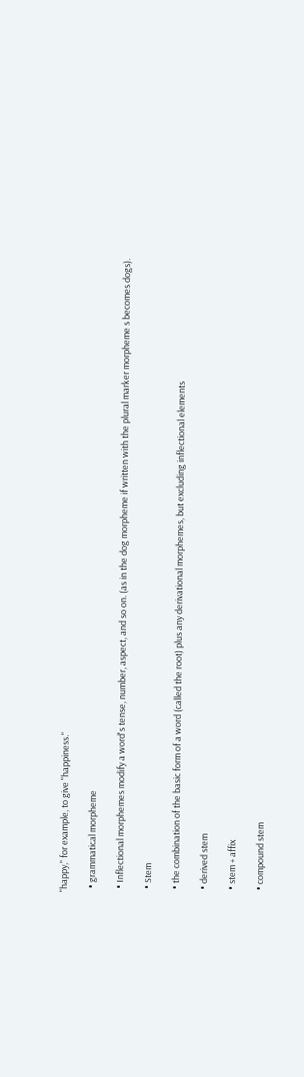"happy," for example, to give "happiness."

  • grammatical morpheme

  • Inflectional morphemes modify a word's tense, number, aspect, and so on. (as in the dog morpheme if written with the plural marker morpheme s becomes dogs).

  • Stem

  • the combination of the basic form of a word (called the root) plus any derivational morphemes, but excluding inflectional elements

  • derived stem

  • stem + affix

  • compound stem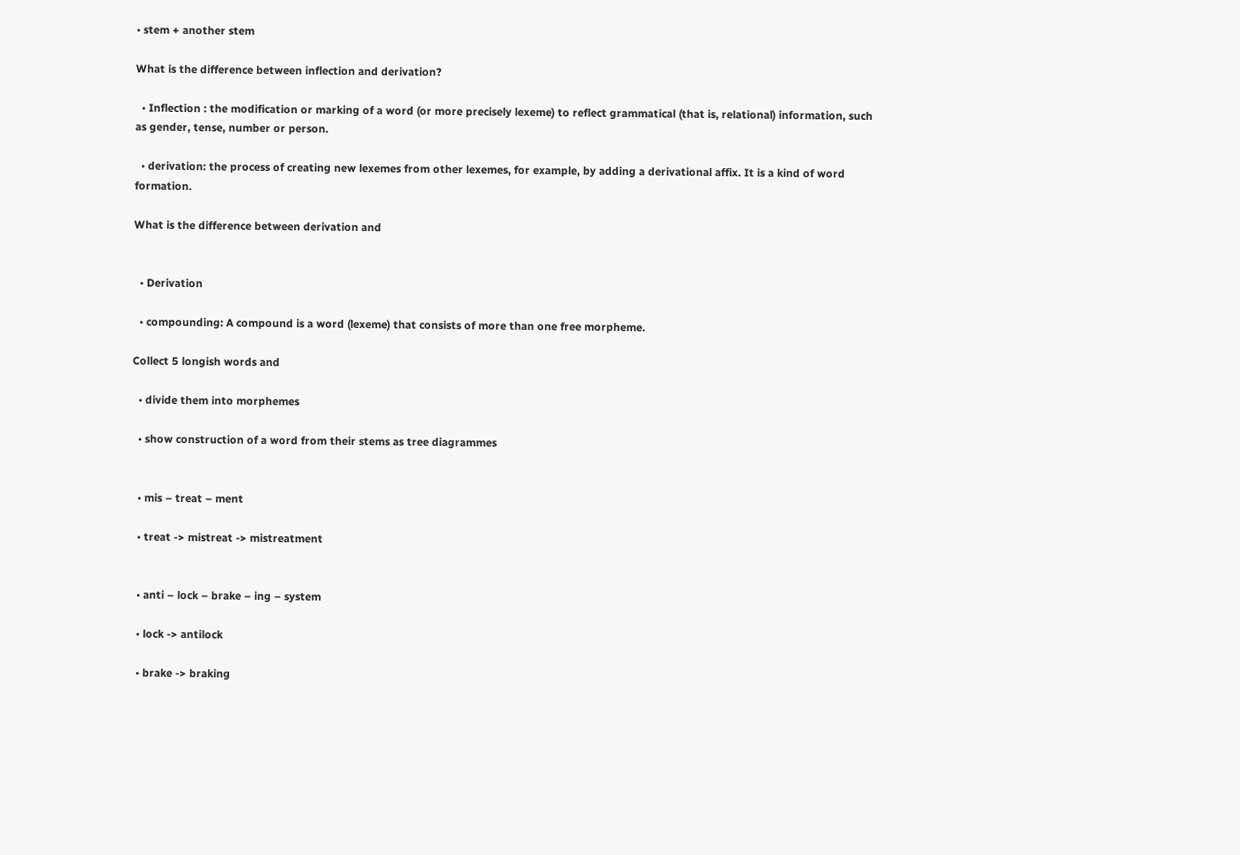• stem + another stem

What is the difference between inflection and derivation?

  • Inflection : the modification or marking of a word (or more precisely lexeme) to reflect grammatical (that is, relational) information, such as gender, tense, number or person.

  • derivation: the process of creating new lexemes from other lexemes, for example, by adding a derivational affix. It is a kind of word formation.

What is the difference between derivation and


  • Derivation

  • compounding: A compound is a word (lexeme) that consists of more than one free morpheme.

Collect 5 longish words and

  • divide them into morphemes

  • show construction of a word from their stems as tree diagrammes


  • mis – treat – ment

  • treat -> mistreat -> mistreatment


  • anti – lock – brake – ing – system

  • lock -> antilock

  • brake -> braking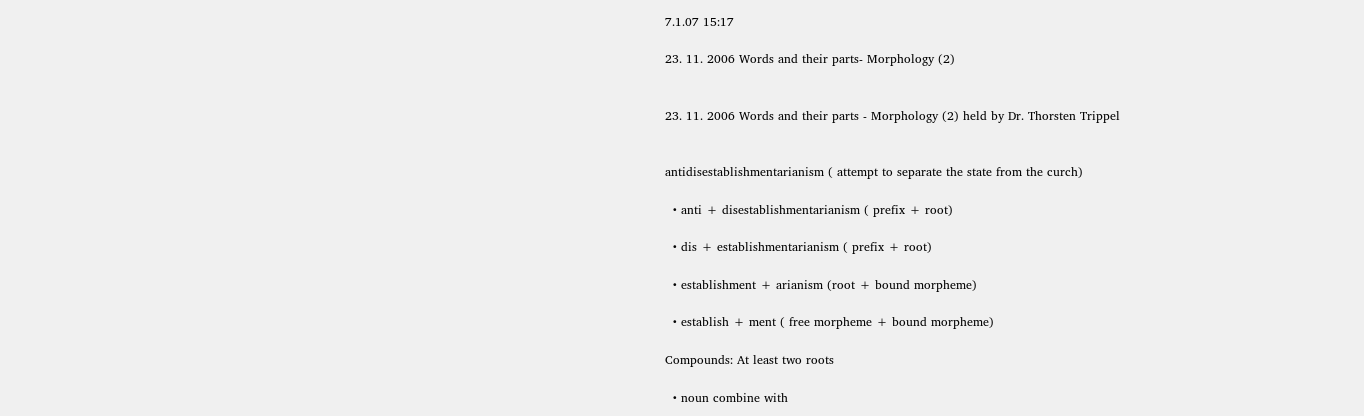7.1.07 15:17

23. 11. 2006 Words and their parts- Morphology (2)


23. 11. 2006 Words and their parts - Morphology (2) held by Dr. Thorsten Trippel


antidisestablishmentarianism ( attempt to separate the state from the curch)

  • anti + disestablishmentarianism ( prefix + root)

  • dis + establishmentarianism ( prefix + root)

  • establishment + arianism (root + bound morpheme)

  • establish + ment ( free morpheme + bound morpheme)

Compounds: At least two roots

  • noun combine with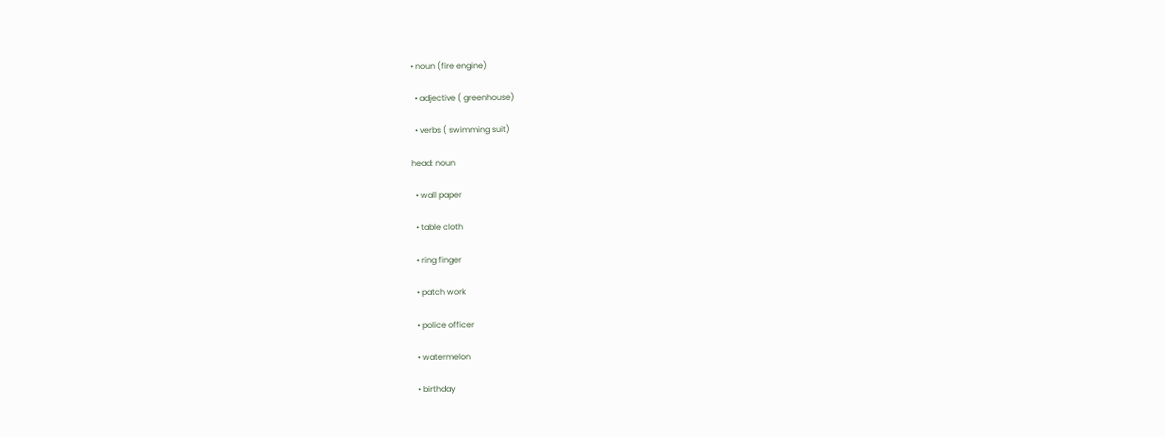• noun (fire engine)

  • adjective ( greenhouse)

  • verbs ( swimming suit)

head: noun

  • wall paper

  • table cloth

  • ring finger

  • patch work

  • police officer

  • watermelon

  • birthday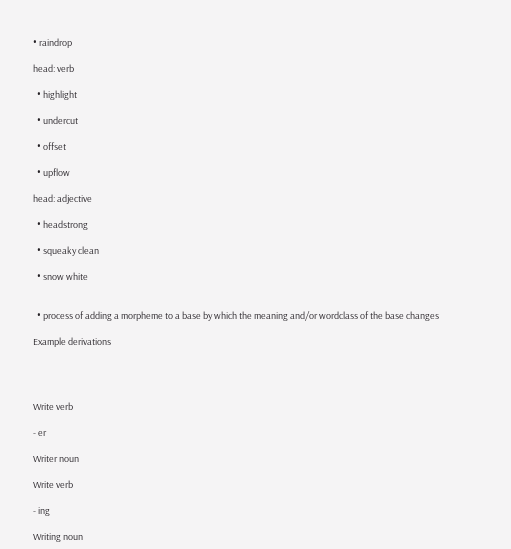• raindrop

head: verb

  • highlight

  • undercut

  • offset

  • upflow

head: adjective

  • headstrong

  • squeaky clean

  • snow white


  • process of adding a morpheme to a base by which the meaning and/or wordclass of the base changes

Example derivations




Write verb

- er

Writer noun

Write verb

- ing

Writing noun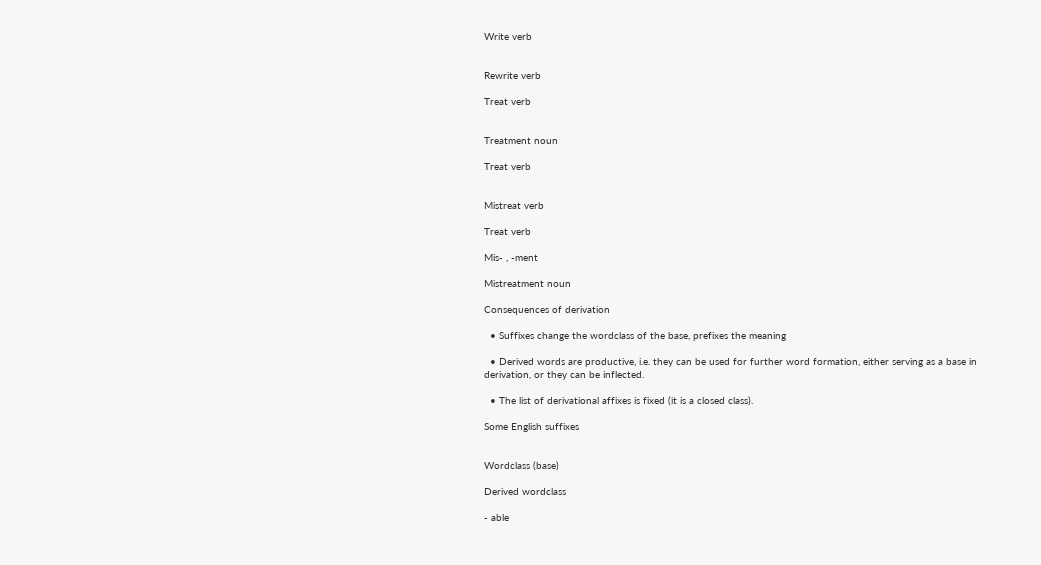Write verb


Rewrite verb

Treat verb


Treatment noun

Treat verb


Mistreat verb

Treat verb

Mis- , -ment

Mistreatment noun

Consequences of derivation

  • Suffixes change the wordclass of the base, prefixes the meaning

  • Derived words are productive, i.e. they can be used for further word formation, either serving as a base in derivation, or they can be inflected.

  • The list of derivational affixes is fixed (it is a closed class).

Some English suffixes


Wordclass (base)

Derived wordclass

- able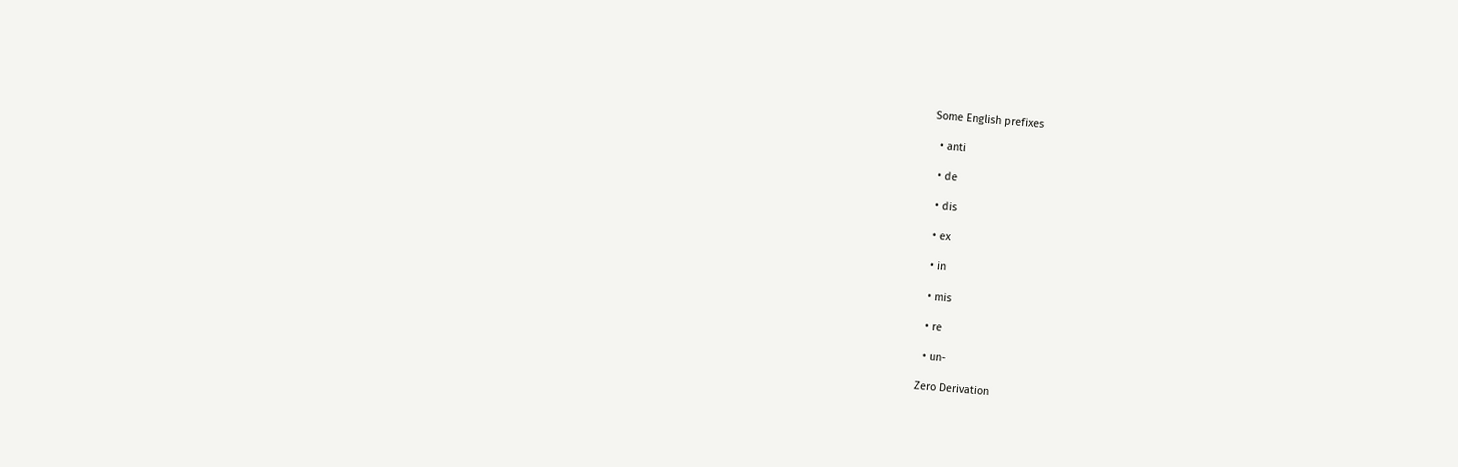Some English prefixes

  • anti

  • de

  • dis

  • ex

  • in

  • mis

  • re

  • un-

Zero Derivation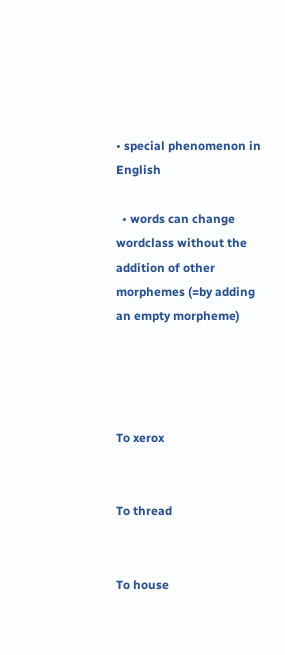• special phenomenon in English

  • words can change wordclass without the addition of other morphemes (=by adding an empty morpheme)




To xerox


To thread


To house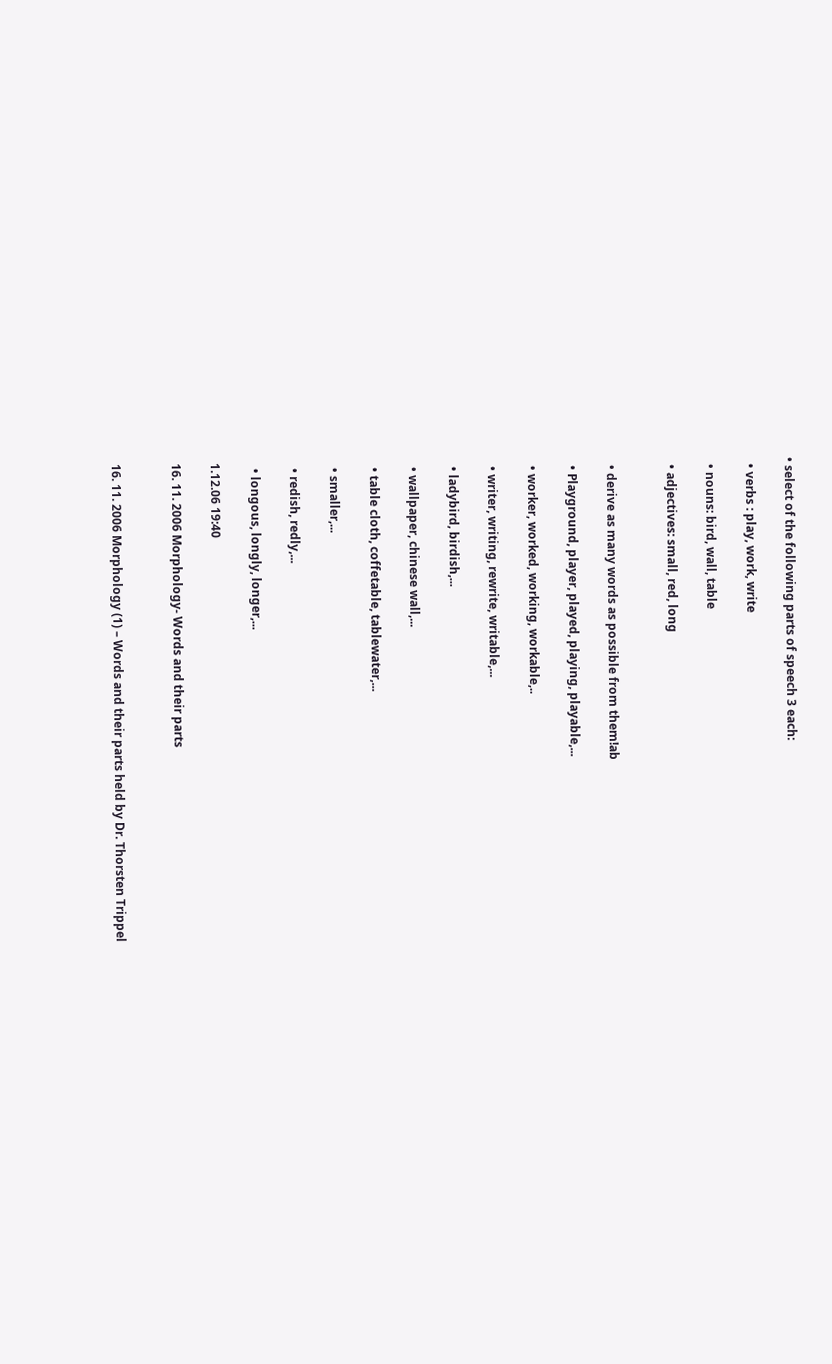• select of the following parts of speech 3 each:

  • verbs : play, work, write

  • nouns: bird, wall, table

  • adjectives: small, red, long


  • derive as many words as possible from them!ab

  • Playground, player, played, playing, playable,...

  • worker, worked, working, workable,..

  • writer, writing, rewrite, writable,...

  • ladybird, birdish,...

  • wallpaper, chinese wall,...

  • table cloth, coffetable, tablewater,...

  • smaller,...

  • redish, redly,...

  • longous, longly, longer,...

1.12.06 19:40

16. 11. 2006 Morphology- Words and their parts


16. 11. 2006 Morphology (1) – Words and their parts held by Dr. Thorsten Trippel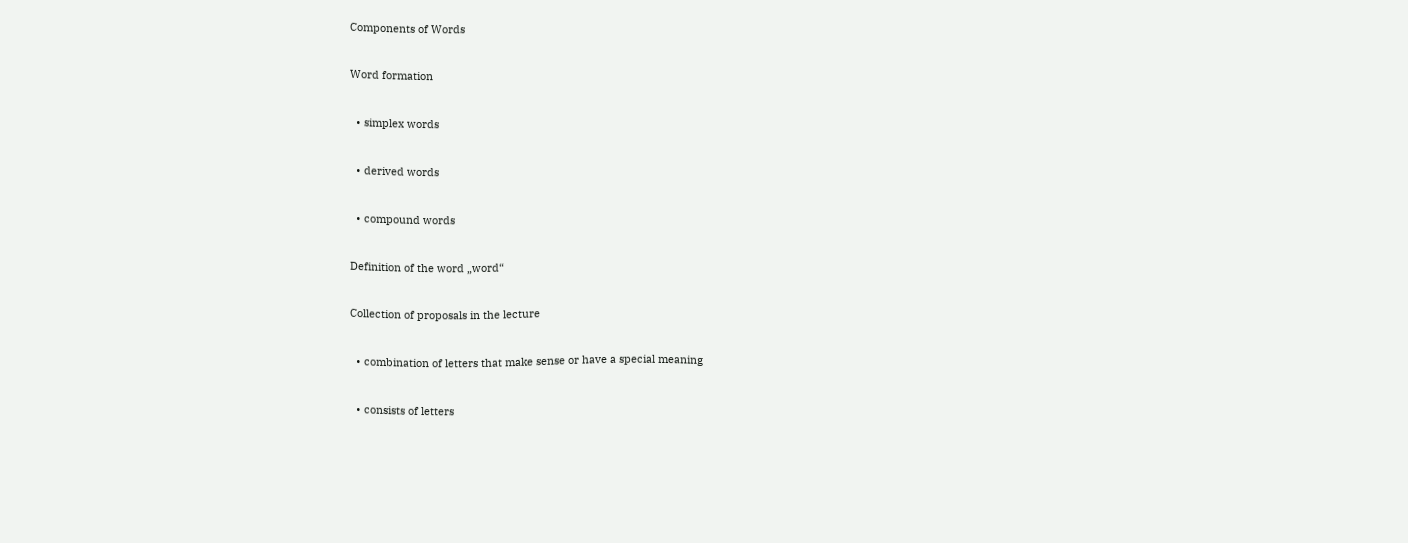Components of Words

Word formation

  • simplex words

  • derived words

  • compound words

Definition of the word „word“

Collection of proposals in the lecture

  • combination of letters that make sense or have a special meaning

  • consists of letters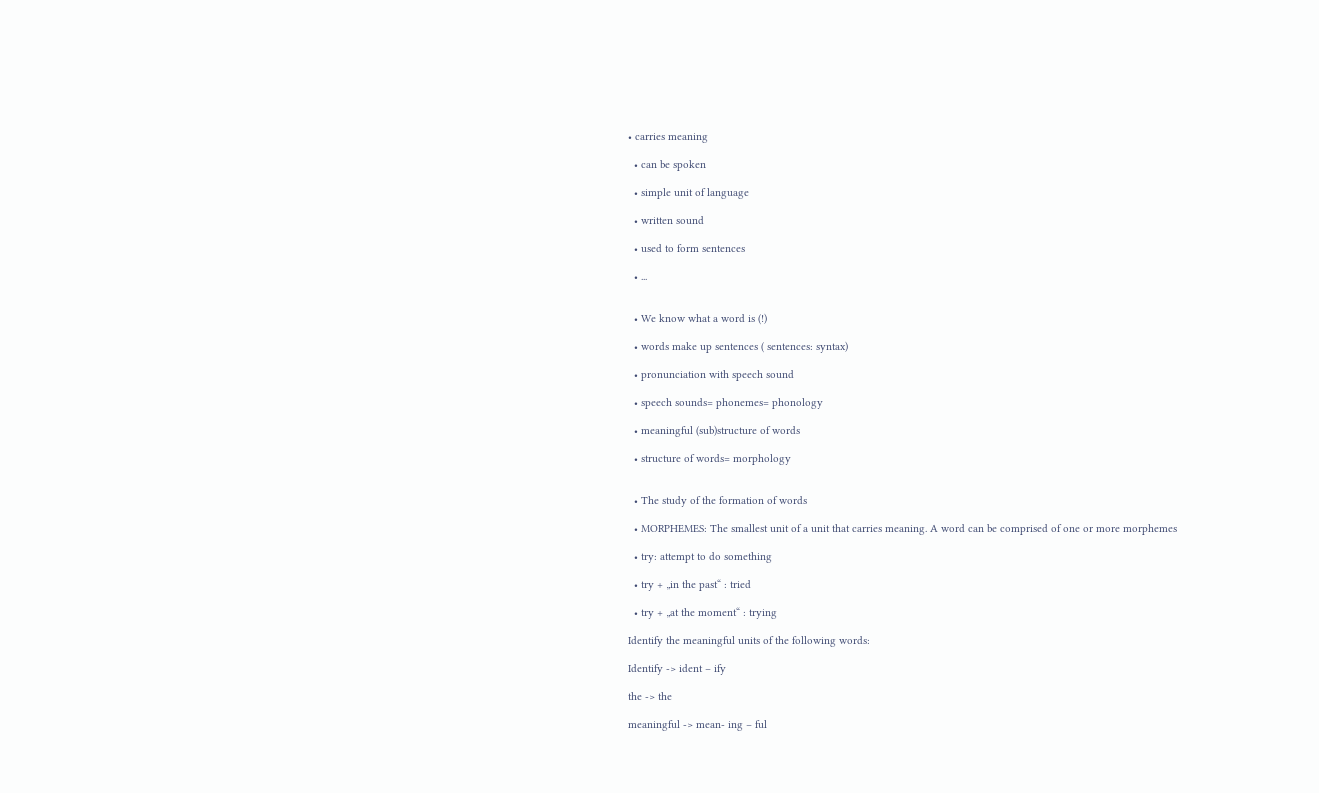• carries meaning

  • can be spoken

  • simple unit of language

  • written sound

  • used to form sentences

  • ...


  • We know what a word is (!)

  • words make up sentences ( sentences: syntax)

  • pronunciation with speech sound

  • speech sounds= phonemes= phonology

  • meaningful (sub)structure of words

  • structure of words= morphology


  • The study of the formation of words

  • MORPHEMES: The smallest unit of a unit that carries meaning. A word can be comprised of one or more morphemes

  • try: attempt to do something

  • try + „in the past“ : tried

  • try + „at the moment“ : trying

Identify the meaningful units of the following words:

Identify -> ident – ify

the -> the

meaningful -> mean- ing – ful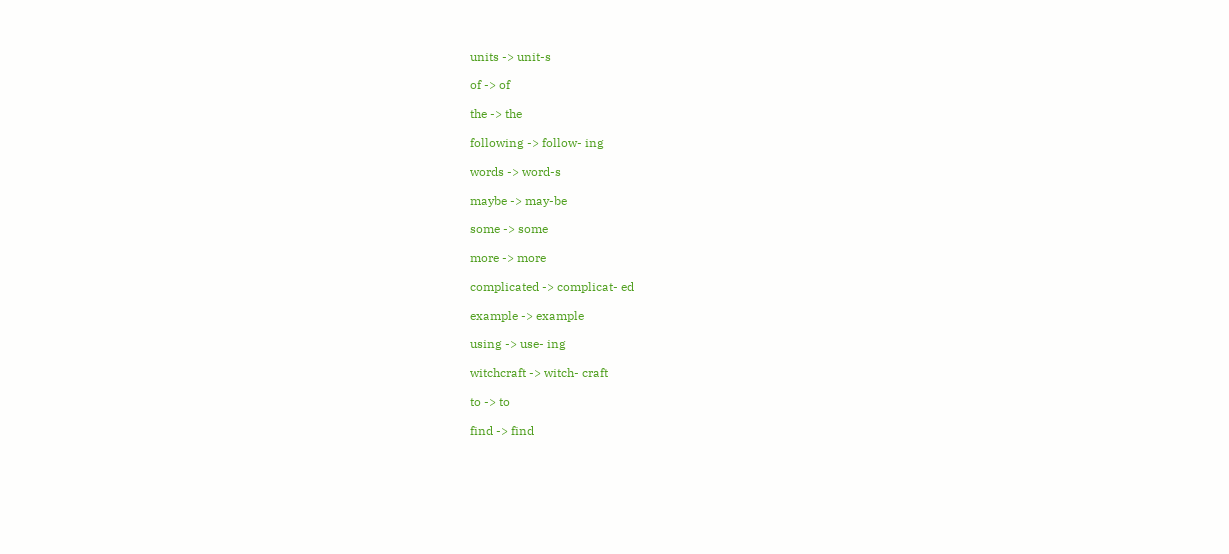units -> unit-s

of -> of

the -> the

following -> follow- ing

words -> word-s

maybe -> may-be

some -> some

more -> more

complicated -> complicat- ed

example -> example

using -> use- ing

witchcraft -> witch- craft

to -> to

find -> find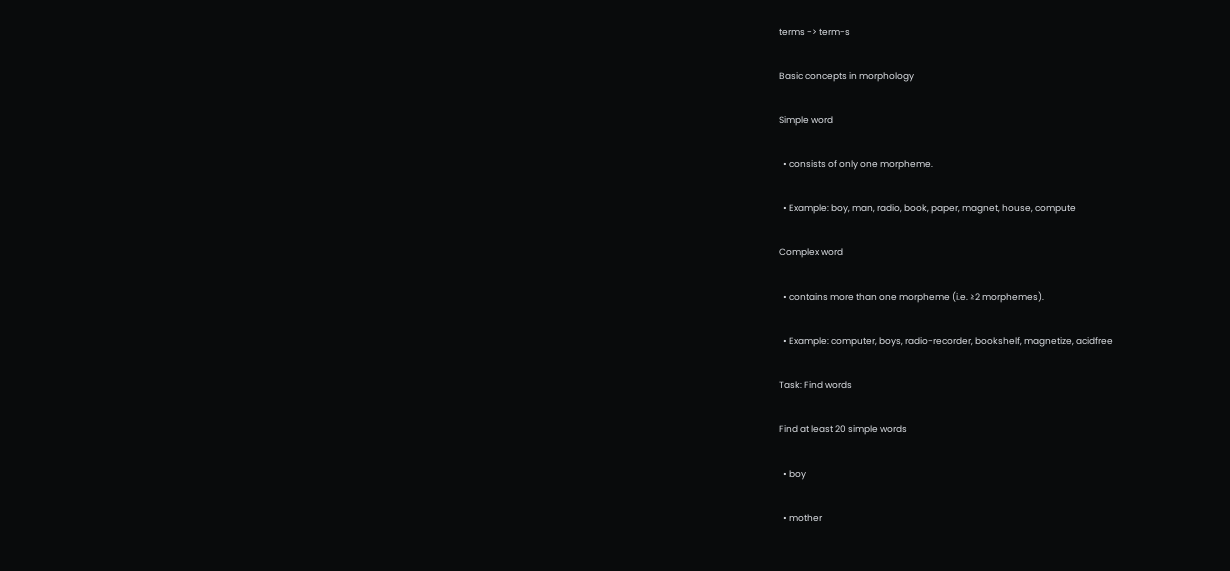terms -> term-s

Basic concepts in morphology

Simple word

  • consists of only one morpheme.

  • Example: boy, man, radio, book, paper, magnet, house, compute

Complex word

  • contains more than one morpheme (i.e. ≥2 morphemes).

  • Example: computer, boys, radio-recorder, bookshelf, magnetize, acidfree

Task: Find words

Find at least 20 simple words

  • boy

  • mother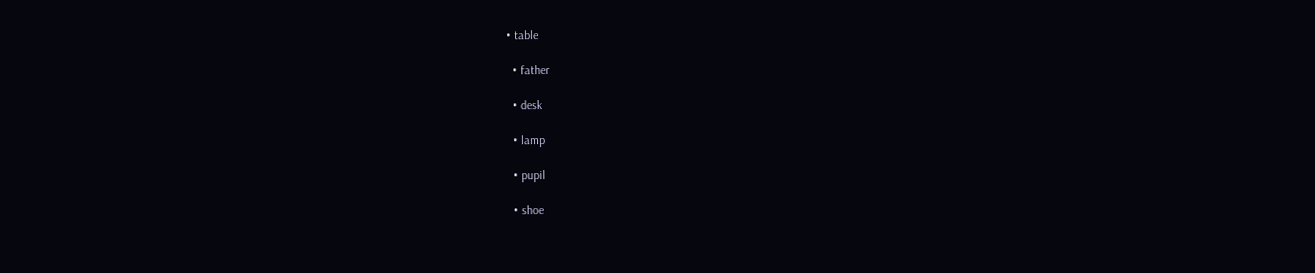• table

  • father

  • desk

  • lamp

  • pupil

  • shoe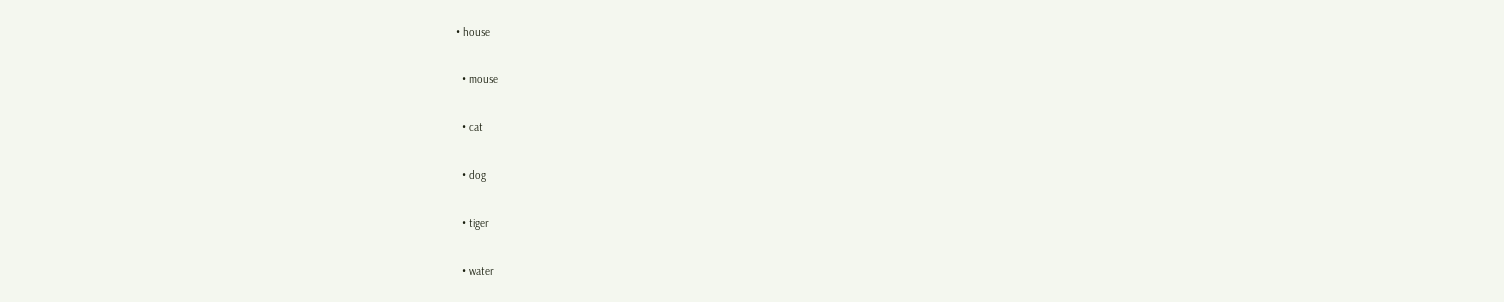• house

  • mouse

  • cat

  • dog

  • tiger

  • water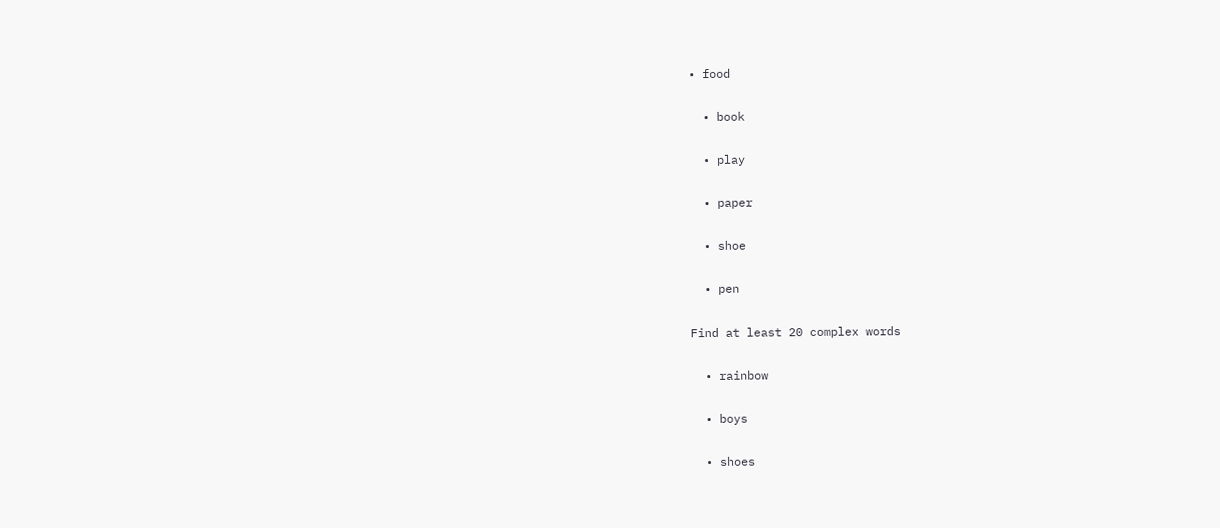• food

  • book

  • play

  • paper

  • shoe

  • pen

Find at least 20 complex words

  • rainbow

  • boys

  • shoes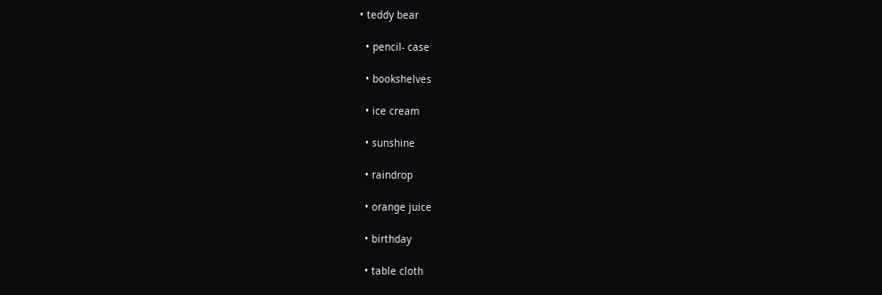• teddy bear

  • pencil- case

  • bookshelves

  • ice cream

  • sunshine

  • raindrop

  • orange juice

  • birthday

  • table cloth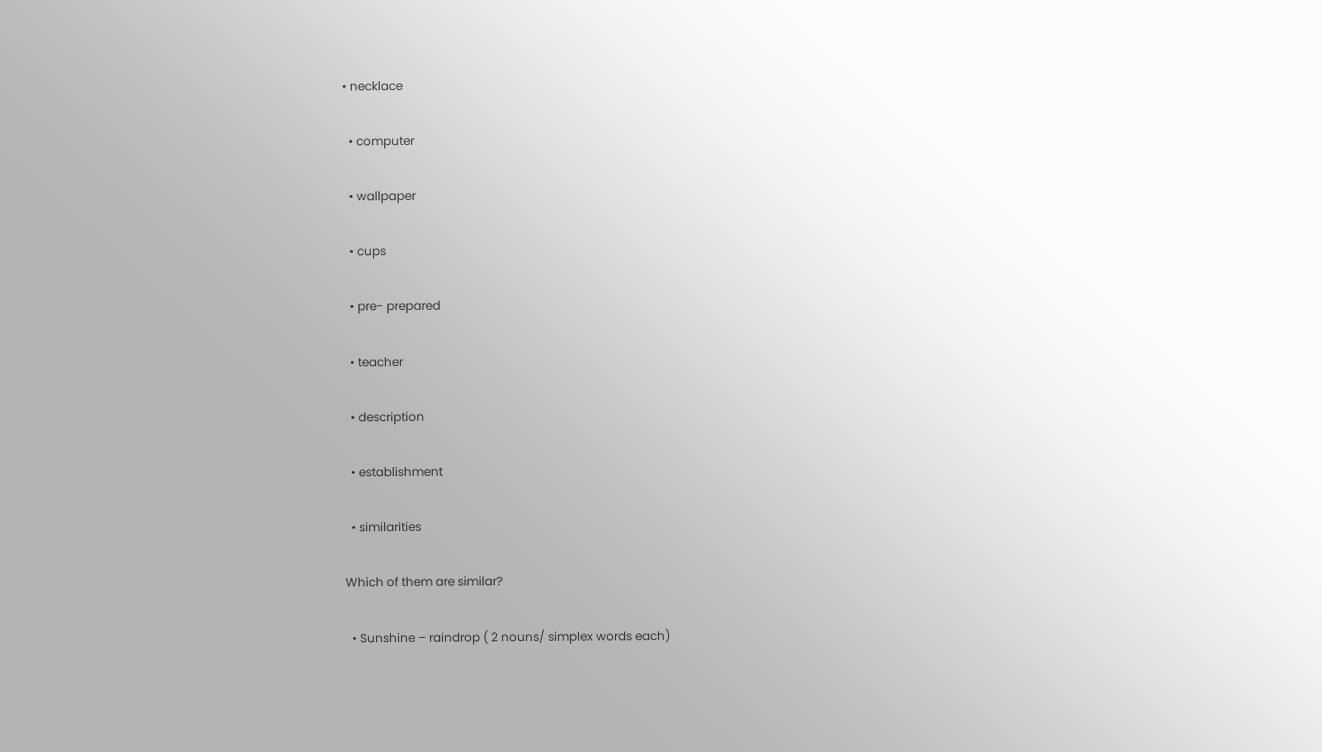• necklace

  • computer

  • wallpaper

  • cups

  • pre- prepared

  • teacher

  • description

  • establishment

  • similarities

Which of them are similar?

  • Sunshine – raindrop ( 2 nouns/ simplex words each)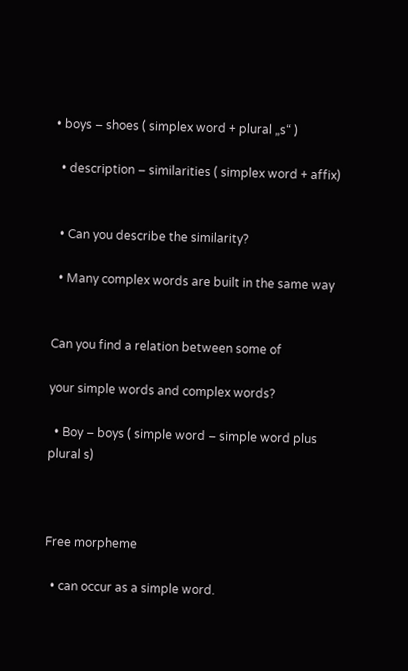• boys – shoes ( simplex word + plural „s“ )

  • description – similarities ( simplex word + affix)


  • Can you describe the similarity?

  • Many complex words are built in the same way


Can you find a relation between some of

your simple words and complex words?

  • Boy – boys ( simple word – simple word plus plural s)



Free morpheme

  • can occur as a simple word.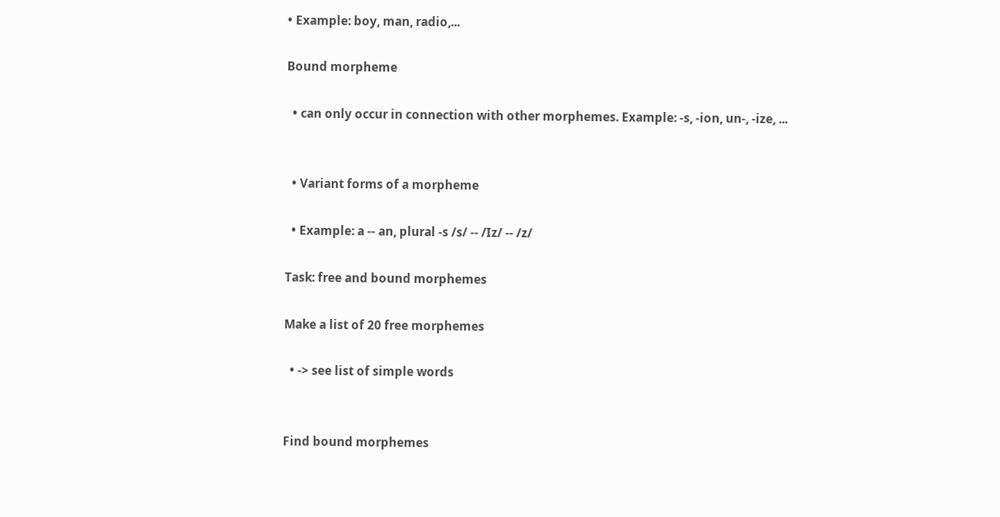• Example: boy, man, radio,...

Bound morpheme

  • can only occur in connection with other morphemes. Example: -s, -ion, un-, -ize, ...


  • Variant forms of a morpheme

  • Example: a -- an, plural -s /s/ -- /Iz/ -- /z/

Task: free and bound morphemes

Make a list of 20 free morphemes

  • -> see list of simple words


Find bound morphemes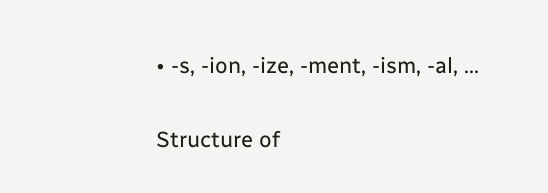• -s, -ion, -ize, -ment, -ism, -al, ...

Structure of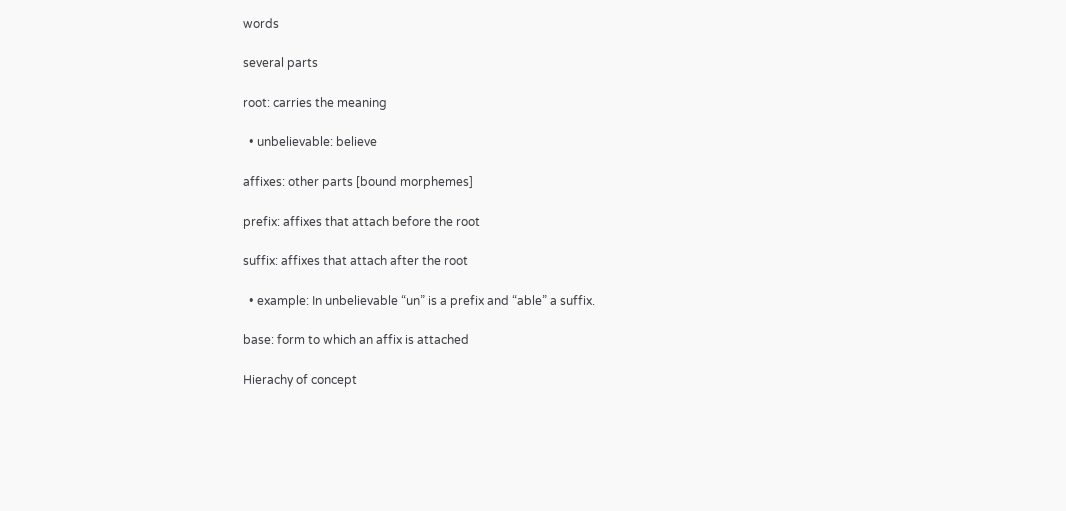words

several parts

root: carries the meaning

  • unbelievable: believe

affixes: other parts [bound morphemes]

prefix: affixes that attach before the root

suffix: affixes that attach after the root

  • example: In unbelievable “un” is a prefix and “able” a suffix.

base: form to which an affix is attached

Hierachy of concept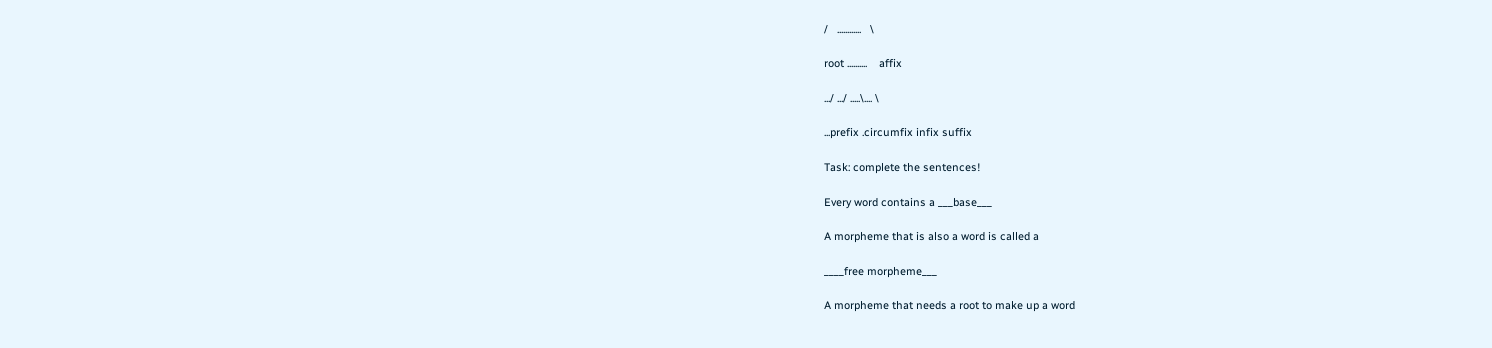/   ............   \

root ..........    affix

.../ .../ .....\.... \

...prefix .circumfix infix suffix

Task: complete the sentences!

Every word contains a ___base___

A morpheme that is also a word is called a

____free morpheme___

A morpheme that needs a root to make up a word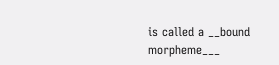is called a __bound morpheme___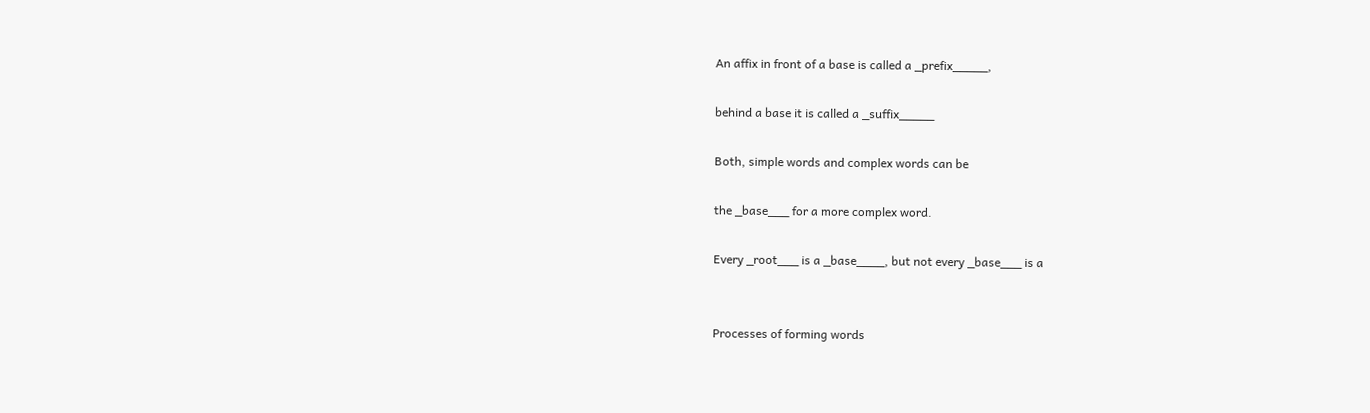An affix in front of a base is called a _prefix_____,

behind a base it is called a _suffix_____

Both, simple words and complex words can be

the _base___ for a more complex word.

Every _root___ is a _base____, but not every _base___ is a


Processes of forming words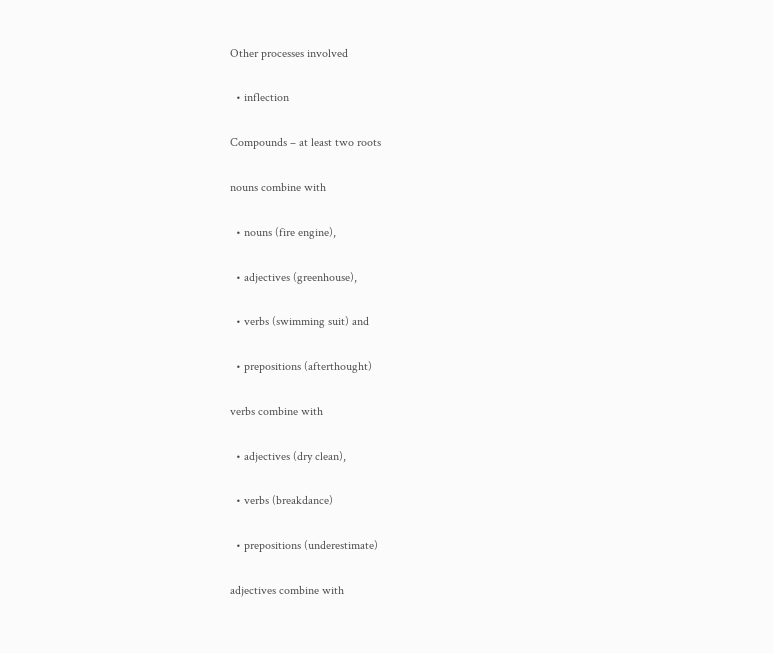Other processes involved

  • inflection

Compounds – at least two roots

nouns combine with

  • nouns (fire engine),

  • adjectives (greenhouse),

  • verbs (swimming suit) and

  • prepositions (afterthought)

verbs combine with

  • adjectives (dry clean),

  • verbs (breakdance)

  • prepositions (underestimate)

adjectives combine with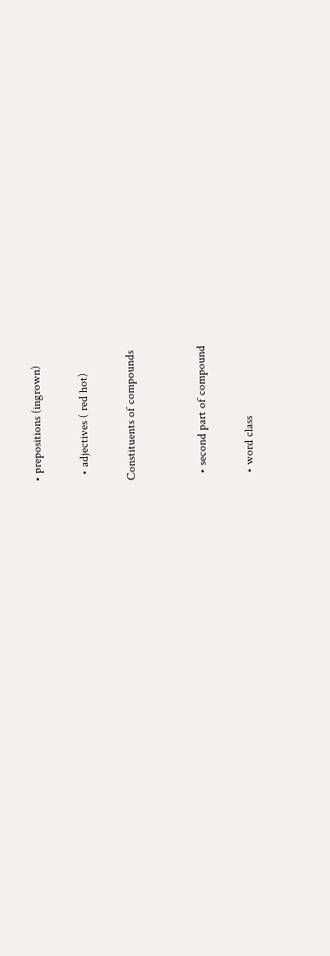• prepositions (ingrown)

  • adjectives ( red hot)

Constituents of compounds


  • second part of compound

  • word class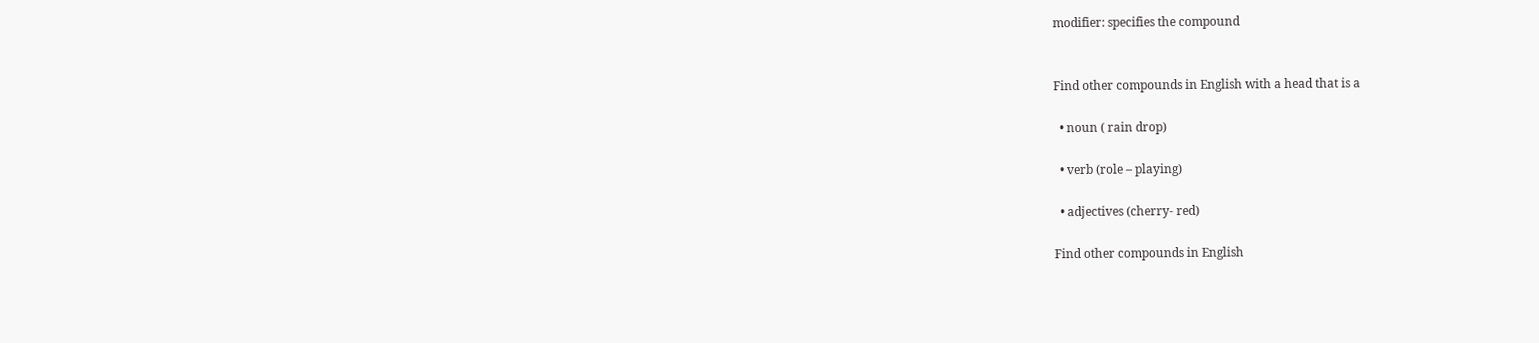modifier: specifies the compound


Find other compounds in English with a head that is a

  • noun ( rain drop)

  • verb (role – playing)

  • adjectives (cherry- red)

Find other compounds in English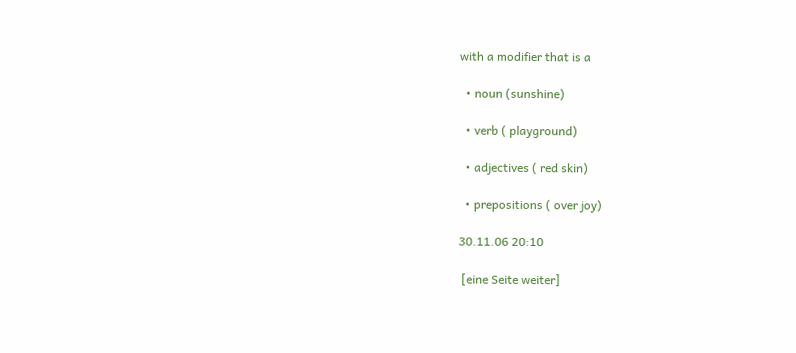with a modifier that is a

  • noun (sunshine)

  • verb ( playground)

  • adjectives ( red skin)

  • prepositions ( over joy)

30.11.06 20:10

 [eine Seite weiter]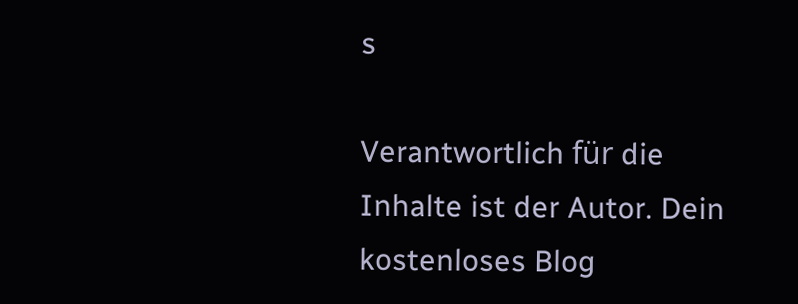s

Verantwortlich für die Inhalte ist der Autor. Dein kostenloses Blog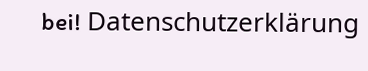bei! Datenschutzerklärung